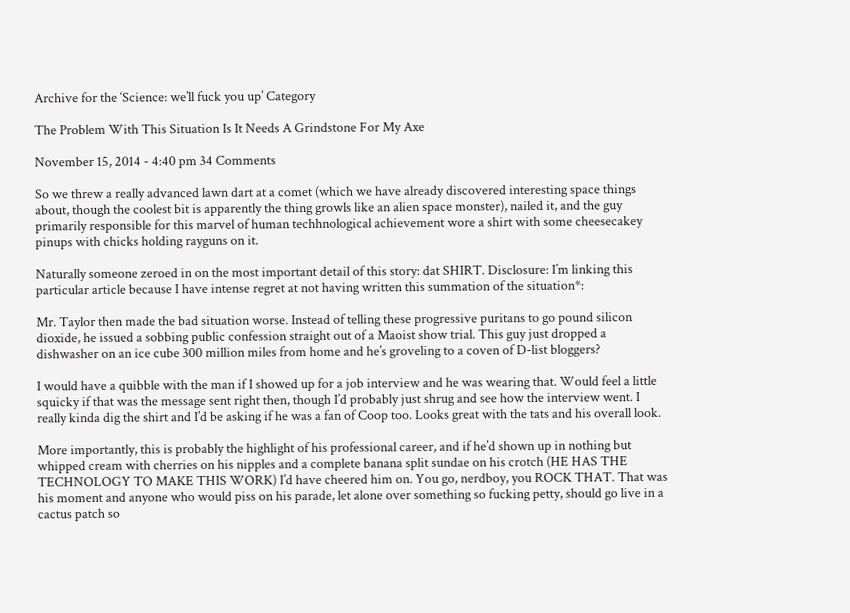Archive for the ‘Science: we’ll fuck you up’ Category

The Problem With This Situation Is It Needs A Grindstone For My Axe

November 15, 2014 - 4:40 pm 34 Comments

So we threw a really advanced lawn dart at a comet (which we have already discovered interesting space things about, though the coolest bit is apparently the thing growls like an alien space monster), nailed it, and the guy primarily responsible for this marvel of human techhnological achievement wore a shirt with some cheesecakey pinups with chicks holding rayguns on it.

Naturally someone zeroed in on the most important detail of this story: dat SHIRT. Disclosure: I’m linking this particular article because I have intense regret at not having written this summation of the situation*:

Mr. Taylor then made the bad situation worse. Instead of telling these progressive puritans to go pound silicon dioxide, he issued a sobbing public confession straight out of a Maoist show trial. This guy just dropped a dishwasher on an ice cube 300 million miles from home and he’s groveling to a coven of D-list bloggers?

I would have a quibble with the man if I showed up for a job interview and he was wearing that. Would feel a little squicky if that was the message sent right then, though I’d probably just shrug and see how the interview went. I really kinda dig the shirt and I’d be asking if he was a fan of Coop too. Looks great with the tats and his overall look.

More importantly, this is probably the highlight of his professional career, and if he’d shown up in nothing but whipped cream with cherries on his nipples and a complete banana split sundae on his crotch (HE HAS THE TECHNOLOGY TO MAKE THIS WORK) I’d have cheered him on. You go, nerdboy, you ROCK THAT. That was his moment and anyone who would piss on his parade, let alone over something so fucking petty, should go live in a cactus patch so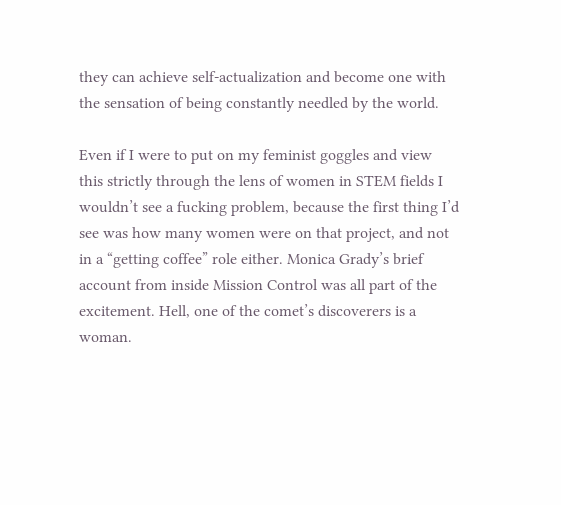they can achieve self-actualization and become one with the sensation of being constantly needled by the world.

Even if I were to put on my feminist goggles and view this strictly through the lens of women in STEM fields I wouldn’t see a fucking problem, because the first thing I’d see was how many women were on that project, and not in a “getting coffee” role either. Monica Grady’s brief account from inside Mission Control was all part of the excitement. Hell, one of the comet’s discoverers is a woman.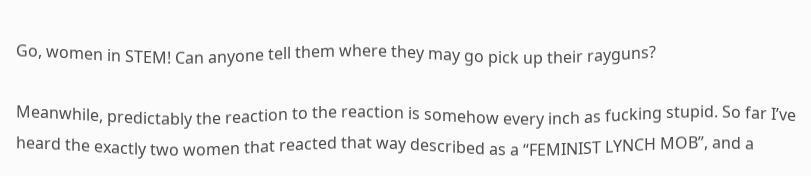Go, women in STEM! Can anyone tell them where they may go pick up their rayguns?

Meanwhile, predictably the reaction to the reaction is somehow every inch as fucking stupid. So far I’ve heard the exactly two women that reacted that way described as a “FEMINIST LYNCH MOB”, and a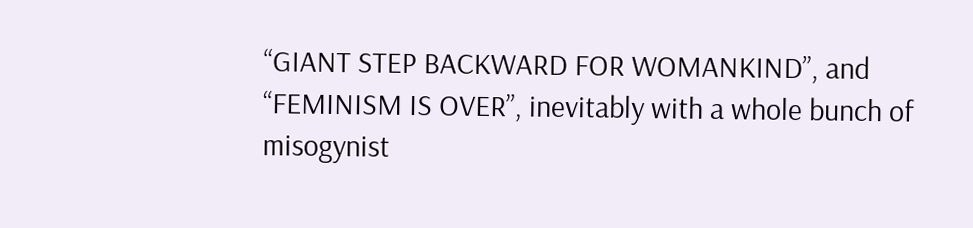“GIANT STEP BACKWARD FOR WOMANKIND”, and “FEMINISM IS OVER”, inevitably with a whole bunch of misogynist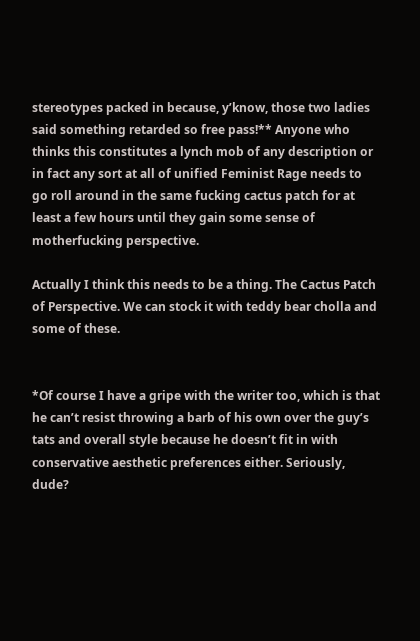stereotypes packed in because, y’know, those two ladies said something retarded so free pass!** Anyone who thinks this constitutes a lynch mob of any description or in fact any sort at all of unified Feminist Rage needs to go roll around in the same fucking cactus patch for at least a few hours until they gain some sense of motherfucking perspective.

Actually I think this needs to be a thing. The Cactus Patch of Perspective. We can stock it with teddy bear cholla and some of these.


*Of course I have a gripe with the writer too, which is that he can’t resist throwing a barb of his own over the guy’s tats and overall style because he doesn’t fit in with conservative aesthetic preferences either. Seriously, dude?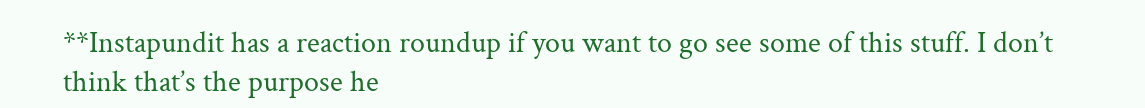**Instapundit has a reaction roundup if you want to go see some of this stuff. I don’t think that’s the purpose he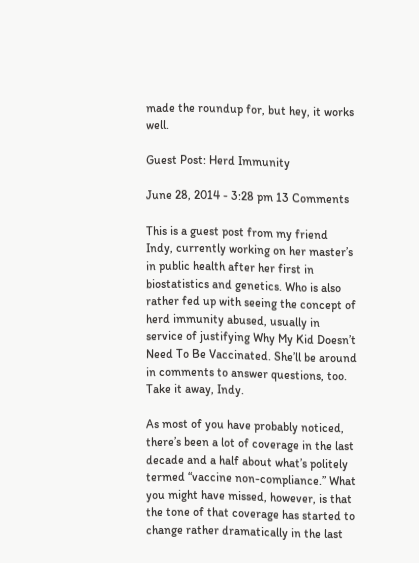made the roundup for, but hey, it works well.

Guest Post: Herd Immunity

June 28, 2014 - 3:28 pm 13 Comments

This is a guest post from my friend Indy, currently working on her master’s in public health after her first in biostatistics and genetics. Who is also rather fed up with seeing the concept of herd immunity abused, usually in service of justifying Why My Kid Doesn’t Need To Be Vaccinated. She’ll be around in comments to answer questions, too. Take it away, Indy.

As most of you have probably noticed, there’s been a lot of coverage in the last decade and a half about what’s politely termed “vaccine non-compliance.” What you might have missed, however, is that the tone of that coverage has started to change rather dramatically in the last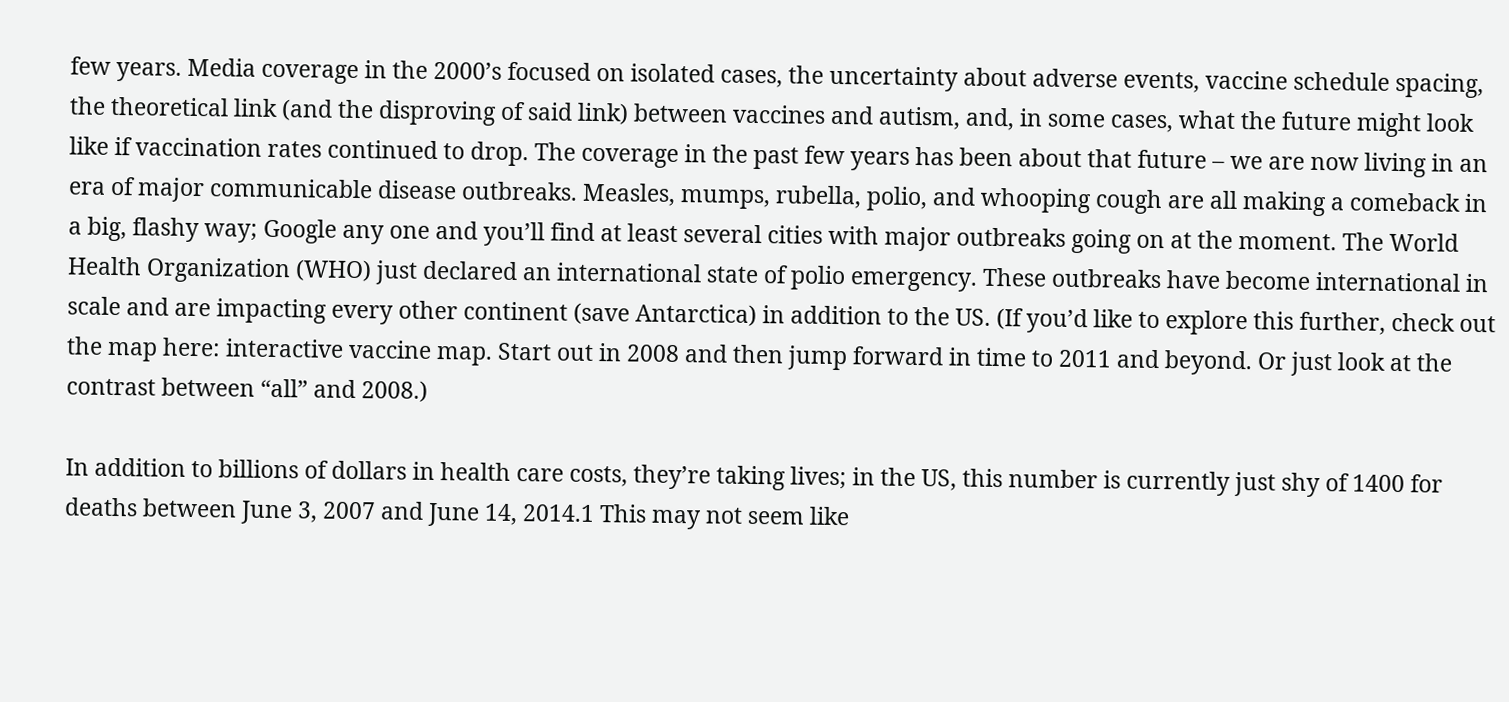few years. Media coverage in the 2000’s focused on isolated cases, the uncertainty about adverse events, vaccine schedule spacing, the theoretical link (and the disproving of said link) between vaccines and autism, and, in some cases, what the future might look like if vaccination rates continued to drop. The coverage in the past few years has been about that future – we are now living in an era of major communicable disease outbreaks. Measles, mumps, rubella, polio, and whooping cough are all making a comeback in a big, flashy way; Google any one and you’ll find at least several cities with major outbreaks going on at the moment. The World Health Organization (WHO) just declared an international state of polio emergency. These outbreaks have become international in scale and are impacting every other continent (save Antarctica) in addition to the US. (If you’d like to explore this further, check out the map here: interactive vaccine map. Start out in 2008 and then jump forward in time to 2011 and beyond. Or just look at the contrast between “all” and 2008.)

In addition to billions of dollars in health care costs, they’re taking lives; in the US, this number is currently just shy of 1400 for deaths between June 3, 2007 and June 14, 2014.1 This may not seem like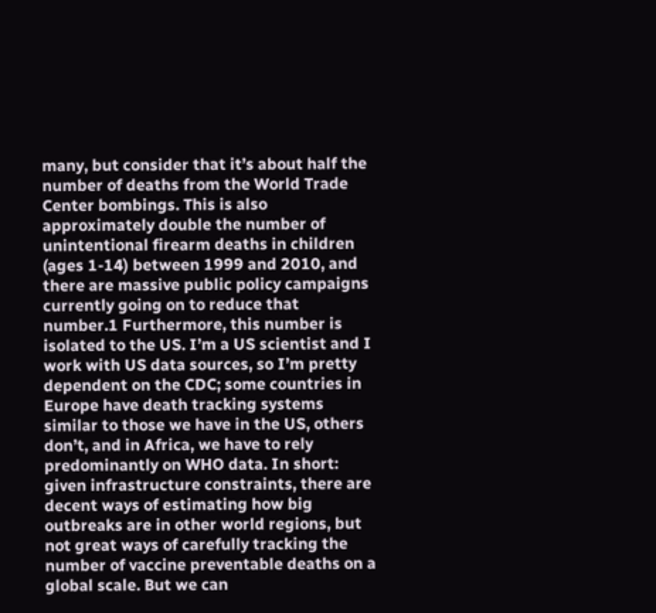many, but consider that it’s about half the number of deaths from the World Trade Center bombings. This is also approximately double the number of unintentional firearm deaths in children (ages 1-14) between 1999 and 2010, and there are massive public policy campaigns currently going on to reduce that number.1 Furthermore, this number is isolated to the US. I’m a US scientist and I work with US data sources, so I’m pretty dependent on the CDC; some countries in Europe have death tracking systems similar to those we have in the US, others don’t, and in Africa, we have to rely predominantly on WHO data. In short: given infrastructure constraints, there are decent ways of estimating how big outbreaks are in other world regions, but not great ways of carefully tracking the number of vaccine preventable deaths on a global scale. But we can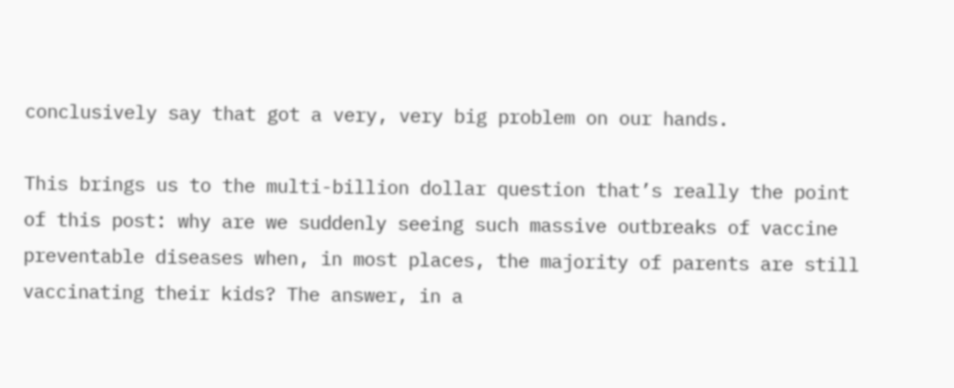conclusively say that got a very, very big problem on our hands.

This brings us to the multi-billion dollar question that’s really the point of this post: why are we suddenly seeing such massive outbreaks of vaccine preventable diseases when, in most places, the majority of parents are still vaccinating their kids? The answer, in a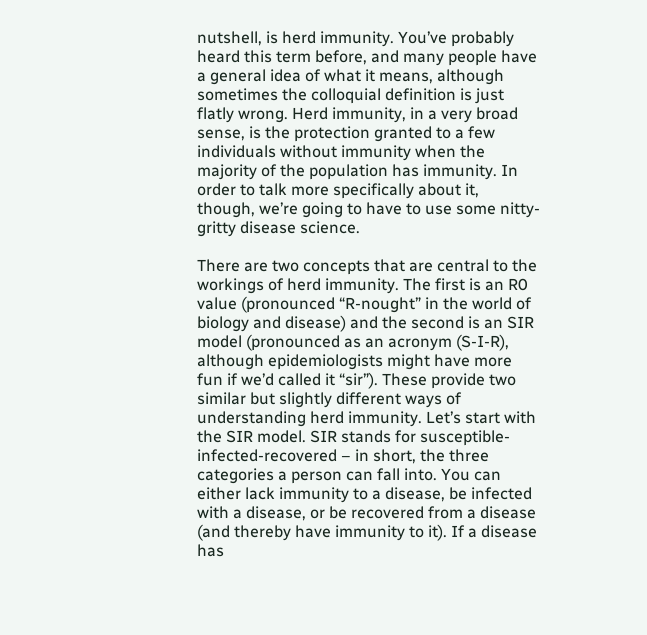nutshell, is herd immunity. You’ve probably heard this term before, and many people have a general idea of what it means, although sometimes the colloquial definition is just flatly wrong. Herd immunity, in a very broad sense, is the protection granted to a few individuals without immunity when the majority of the population has immunity. In order to talk more specifically about it, though, we’re going to have to use some nitty-gritty disease science.

There are two concepts that are central to the workings of herd immunity. The first is an R0 value (pronounced “R-nought” in the world of biology and disease) and the second is an SIR model (pronounced as an acronym (S-I-R), although epidemiologists might have more fun if we’d called it “sir”). These provide two similar but slightly different ways of understanding herd immunity. Let’s start with the SIR model. SIR stands for susceptible-infected-recovered – in short, the three categories a person can fall into. You can either lack immunity to a disease, be infected with a disease, or be recovered from a disease (and thereby have immunity to it). If a disease has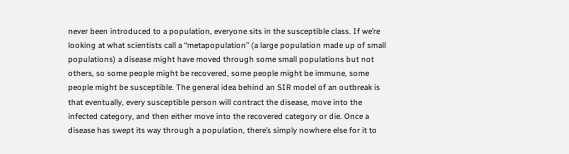never been introduced to a population, everyone sits in the susceptible class. If we’re looking at what scientists call a “metapopulation” (a large population made up of small populations) a disease might have moved through some small populations but not others, so some people might be recovered, some people might be immune, some people might be susceptible. The general idea behind an SIR model of an outbreak is that eventually, every susceptible person will contract the disease, move into the infected category, and then either move into the recovered category or die. Once a disease has swept its way through a population, there’s simply nowhere else for it to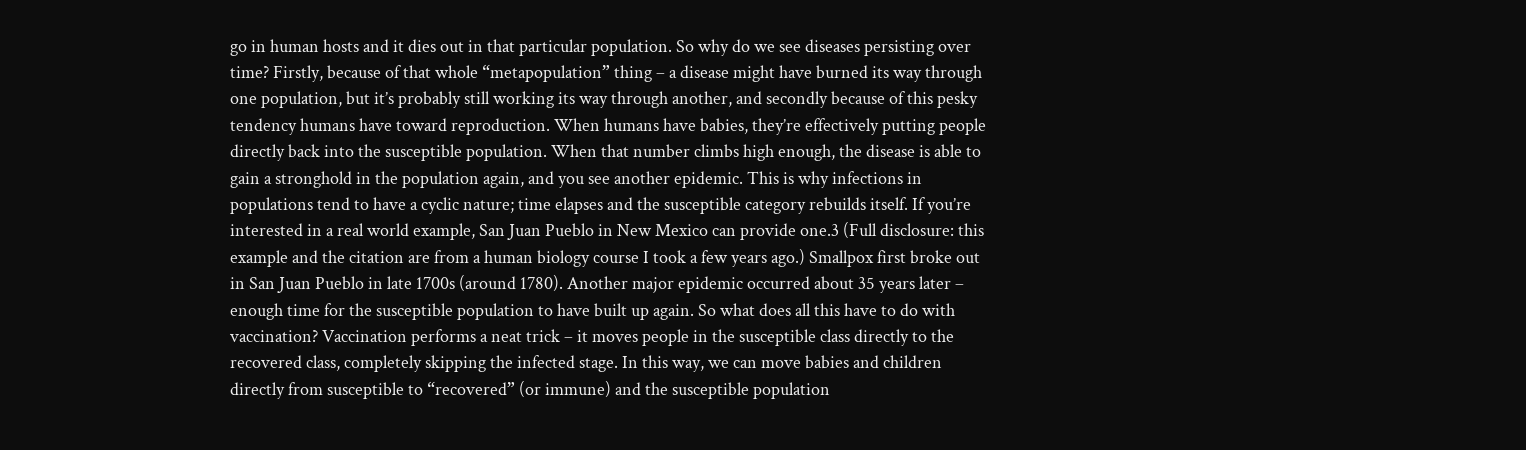go in human hosts and it dies out in that particular population. So why do we see diseases persisting over time? Firstly, because of that whole “metapopulation” thing – a disease might have burned its way through one population, but it’s probably still working its way through another, and secondly because of this pesky tendency humans have toward reproduction. When humans have babies, they’re effectively putting people directly back into the susceptible population. When that number climbs high enough, the disease is able to gain a stronghold in the population again, and you see another epidemic. This is why infections in populations tend to have a cyclic nature; time elapses and the susceptible category rebuilds itself. If you’re interested in a real world example, San Juan Pueblo in New Mexico can provide one.3 (Full disclosure: this example and the citation are from a human biology course I took a few years ago.) Smallpox first broke out in San Juan Pueblo in late 1700s (around 1780). Another major epidemic occurred about 35 years later – enough time for the susceptible population to have built up again. So what does all this have to do with vaccination? Vaccination performs a neat trick – it moves people in the susceptible class directly to the recovered class, completely skipping the infected stage. In this way, we can move babies and children directly from susceptible to “recovered” (or immune) and the susceptible population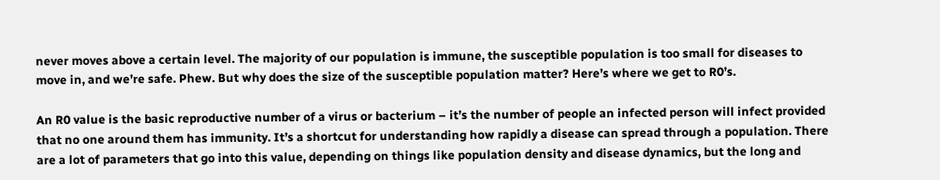never moves above a certain level. The majority of our population is immune, the susceptible population is too small for diseases to move in, and we’re safe. Phew. But why does the size of the susceptible population matter? Here’s where we get to R0’s.

An R0 value is the basic reproductive number of a virus or bacterium – it’s the number of people an infected person will infect provided that no one around them has immunity. It’s a shortcut for understanding how rapidly a disease can spread through a population. There are a lot of parameters that go into this value, depending on things like population density and disease dynamics, but the long and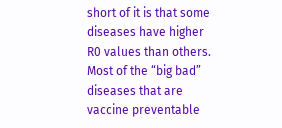short of it is that some diseases have higher R0 values than others. Most of the “big bad” diseases that are vaccine preventable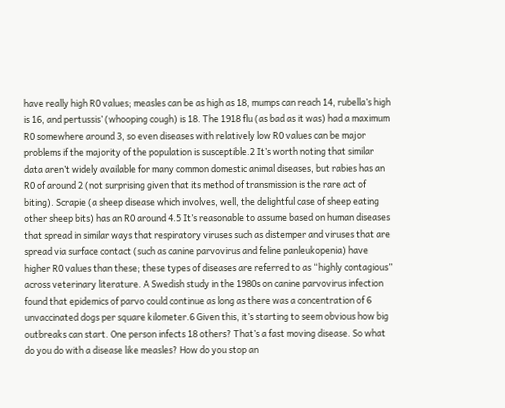have really high R0 values; measles can be as high as 18, mumps can reach 14, rubella’s high is 16, and pertussis’ (whooping cough) is 18. The 1918 flu (as bad as it was) had a maximum R0 somewhere around 3, so even diseases with relatively low R0 values can be major problems if the majority of the population is susceptible.2 It’s worth noting that similar data aren’t widely available for many common domestic animal diseases, but rabies has an R0 of around 2 (not surprising given that its method of transmission is the rare act of biting). Scrapie (a sheep disease which involves, well, the delightful case of sheep eating other sheep bits) has an R0 around 4.5 It’s reasonable to assume based on human diseases that spread in similar ways that respiratory viruses such as distemper and viruses that are spread via surface contact (such as canine parvovirus and feline panleukopenia) have higher R0 values than these; these types of diseases are referred to as “highly contagious” across veterinary literature. A Swedish study in the 1980s on canine parvovirus infection found that epidemics of parvo could continue as long as there was a concentration of 6 unvaccinated dogs per square kilometer.6 Given this, it’s starting to seem obvious how big outbreaks can start. One person infects 18 others? That’s a fast moving disease. So what do you do with a disease like measles? How do you stop an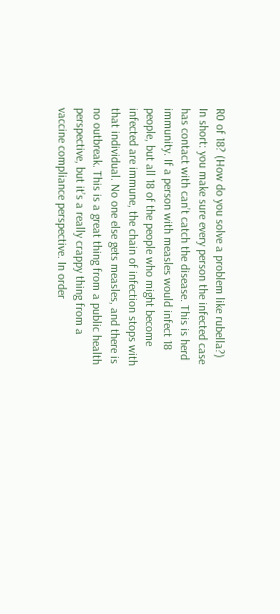R0 of 18? (How do you solve a problem like rubella?) In short: you make sure every person the infected case has contact with can’t catch the disease. This is herd immunity. If a person with measles would infect 18 people, but all 18 of the people who might become infected are immune, the chain of infection stops with that individual. No one else gets measles, and there is no outbreak. This is a great thing from a public health perspective, but it’s a really crappy thing from a vaccine compliance perspective. In order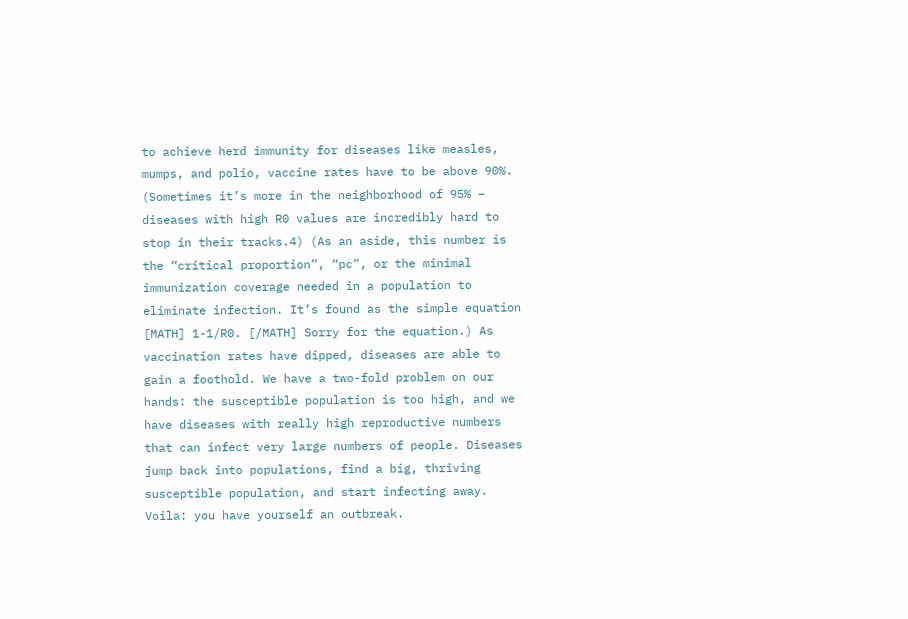to achieve herd immunity for diseases like measles, mumps, and polio, vaccine rates have to be above 90%. (Sometimes it’s more in the neighborhood of 95% – diseases with high R0 values are incredibly hard to stop in their tracks.4) (As an aside, this number is the “critical proportion”, “pc”, or the minimal immunization coverage needed in a population to eliminate infection. It’s found as the simple equation [MATH] 1-1/R0. [/MATH] Sorry for the equation.) As vaccination rates have dipped, diseases are able to gain a foothold. We have a two-fold problem on our hands: the susceptible population is too high, and we have diseases with really high reproductive numbers that can infect very large numbers of people. Diseases jump back into populations, find a big, thriving susceptible population, and start infecting away. Voila: you have yourself an outbreak.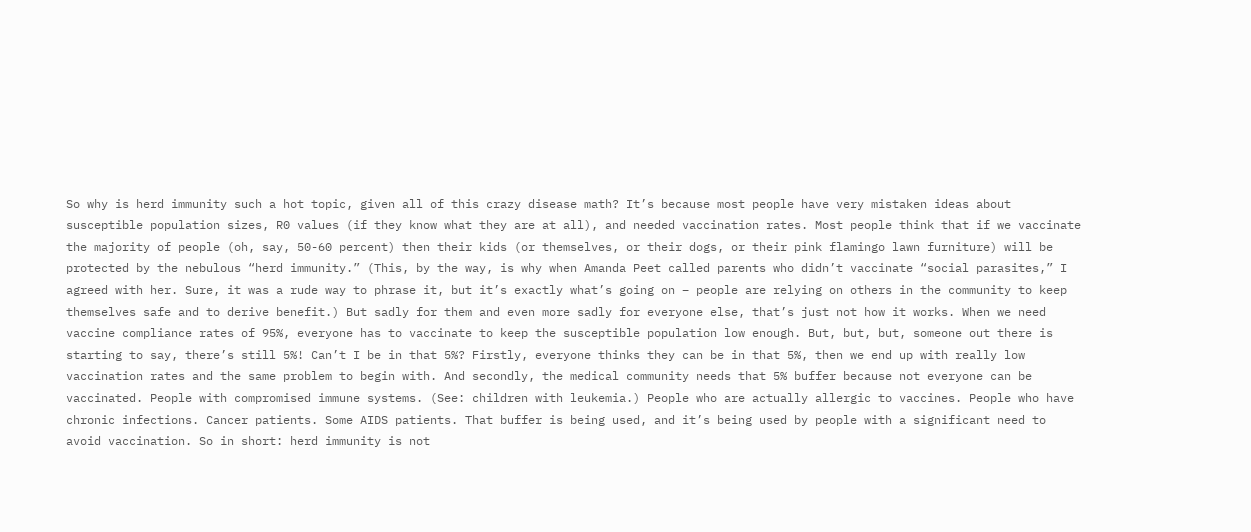So why is herd immunity such a hot topic, given all of this crazy disease math? It’s because most people have very mistaken ideas about susceptible population sizes, R0 values (if they know what they are at all), and needed vaccination rates. Most people think that if we vaccinate the majority of people (oh, say, 50-60 percent) then their kids (or themselves, or their dogs, or their pink flamingo lawn furniture) will be protected by the nebulous “herd immunity.” (This, by the way, is why when Amanda Peet called parents who didn’t vaccinate “social parasites,” I agreed with her. Sure, it was a rude way to phrase it, but it’s exactly what’s going on – people are relying on others in the community to keep themselves safe and to derive benefit.) But sadly for them and even more sadly for everyone else, that’s just not how it works. When we need vaccine compliance rates of 95%, everyone has to vaccinate to keep the susceptible population low enough. But, but, but, someone out there is starting to say, there’s still 5%! Can’t I be in that 5%? Firstly, everyone thinks they can be in that 5%, then we end up with really low vaccination rates and the same problem to begin with. And secondly, the medical community needs that 5% buffer because not everyone can be vaccinated. People with compromised immune systems. (See: children with leukemia.) People who are actually allergic to vaccines. People who have chronic infections. Cancer patients. Some AIDS patients. That buffer is being used, and it’s being used by people with a significant need to avoid vaccination. So in short: herd immunity is not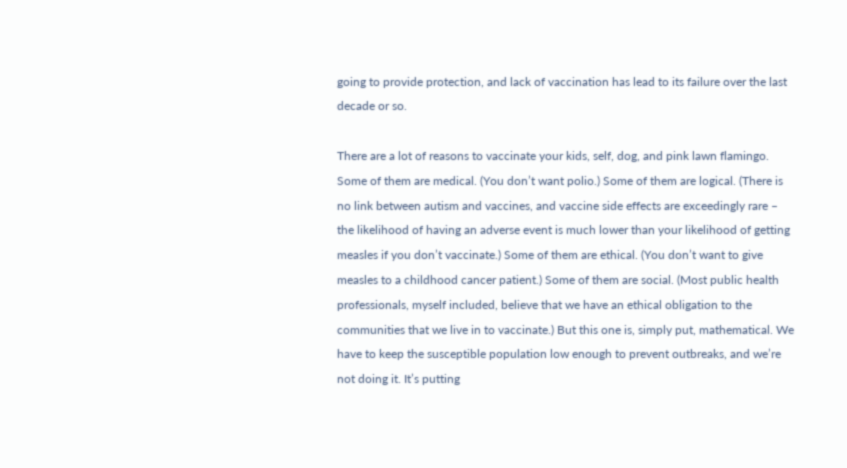going to provide protection, and lack of vaccination has lead to its failure over the last decade or so.

There are a lot of reasons to vaccinate your kids, self, dog, and pink lawn flamingo. Some of them are medical. (You don’t want polio.) Some of them are logical. (There is no link between autism and vaccines, and vaccine side effects are exceedingly rare – the likelihood of having an adverse event is much lower than your likelihood of getting measles if you don’t vaccinate.) Some of them are ethical. (You don’t want to give measles to a childhood cancer patient.) Some of them are social. (Most public health professionals, myself included, believe that we have an ethical obligation to the communities that we live in to vaccinate.) But this one is, simply put, mathematical. We have to keep the susceptible population low enough to prevent outbreaks, and we’re not doing it. It’s putting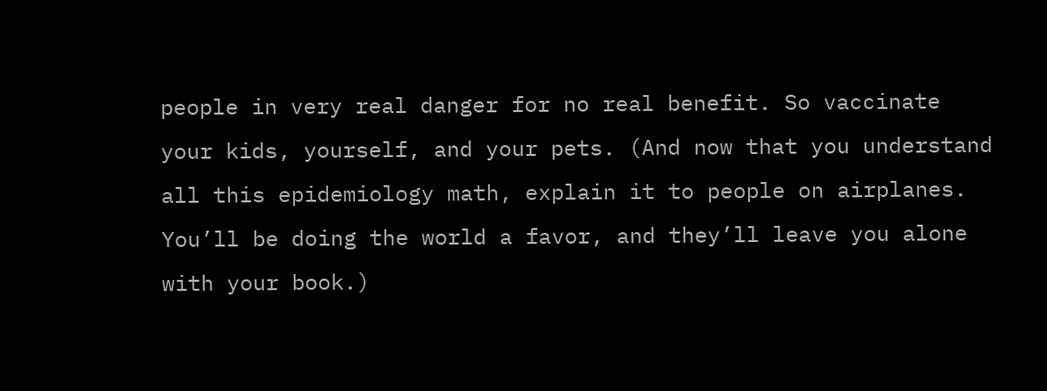people in very real danger for no real benefit. So vaccinate your kids, yourself, and your pets. (And now that you understand all this epidemiology math, explain it to people on airplanes. You’ll be doing the world a favor, and they’ll leave you alone with your book.)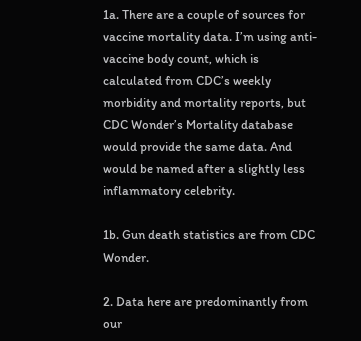1a. There are a couple of sources for vaccine mortality data. I’m using anti-vaccine body count, which is calculated from CDC’s weekly morbidity and mortality reports, but CDC Wonder’s Mortality database would provide the same data. And would be named after a slightly less inflammatory celebrity.

1b. Gun death statistics are from CDC Wonder.

2. Data here are predominantly from our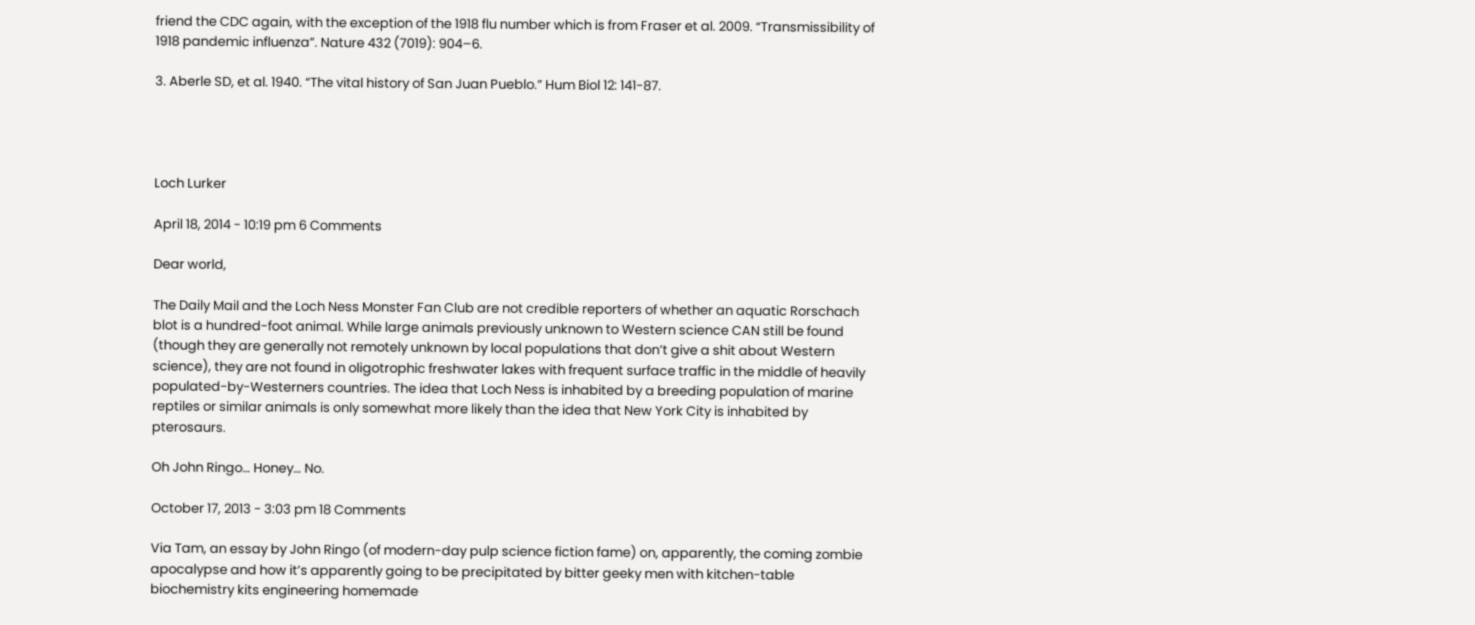friend the CDC again, with the exception of the 1918 flu number which is from Fraser et al. 2009. “Transmissibility of 1918 pandemic influenza”. Nature 432 (7019): 904–6.

3. Aberle SD, et al. 1940. “The vital history of San Juan Pueblo.” Hum Biol 12: 141-87.




Loch Lurker

April 18, 2014 - 10:19 pm 6 Comments

Dear world,

The Daily Mail and the Loch Ness Monster Fan Club are not credible reporters of whether an aquatic Rorschach blot is a hundred-foot animal. While large animals previously unknown to Western science CAN still be found (though they are generally not remotely unknown by local populations that don’t give a shit about Western science), they are not found in oligotrophic freshwater lakes with frequent surface traffic in the middle of heavily populated-by-Westerners countries. The idea that Loch Ness is inhabited by a breeding population of marine reptiles or similar animals is only somewhat more likely than the idea that New York City is inhabited by pterosaurs.

Oh John Ringo… Honey… No.

October 17, 2013 - 3:03 pm 18 Comments

Via Tam, an essay by John Ringo (of modern-day pulp science fiction fame) on, apparently, the coming zombie apocalypse and how it’s apparently going to be precipitated by bitter geeky men with kitchen-table biochemistry kits engineering homemade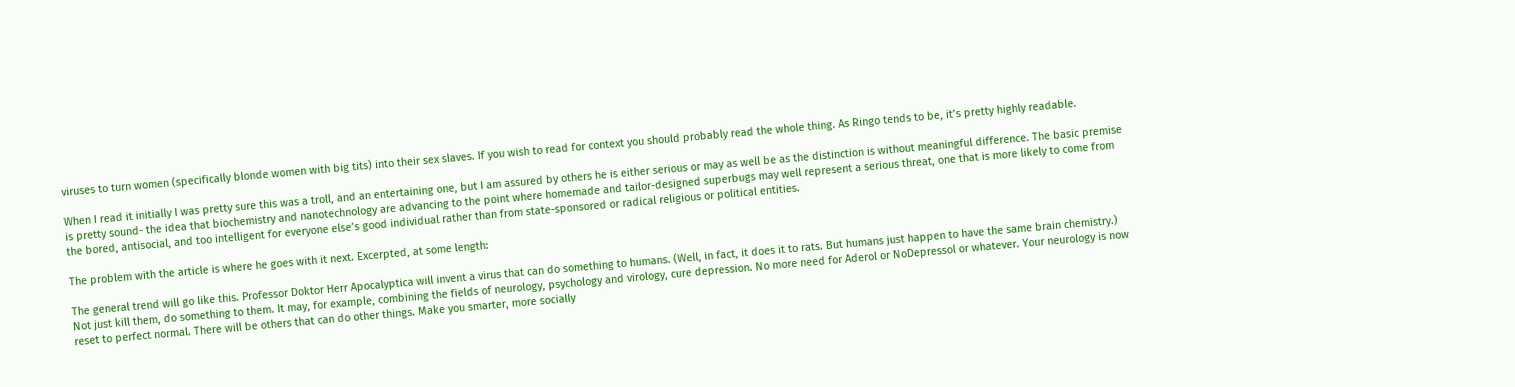viruses to turn women (specifically blonde women with big tits) into their sex slaves. If you wish to read for context you should probably read the whole thing. As Ringo tends to be, it’s pretty highly readable.

When I read it initially I was pretty sure this was a troll, and an entertaining one, but I am assured by others he is either serious or may as well be as the distinction is without meaningful difference. The basic premise is pretty sound- the idea that biochemistry and nanotechnology are advancing to the point where homemade and tailor-designed superbugs may well represent a serious threat, one that is more likely to come from the bored, antisocial, and too intelligent for everyone else’s good individual rather than from state-sponsored or radical religious or political entities.

The problem with the article is where he goes with it next. Excerpted, at some length:

The general trend will go like this. Professor Doktor Herr Apocalyptica will invent a virus that can do something to humans. (Well, in fact, it does it to rats. But humans just happen to have the same brain chemistry.) Not just kill them, do something to them. It may, for example, combining the fields of neurology, psychology and virology, cure depression. No more need for Aderol or NoDepressol or whatever. Your neurology is now reset to perfect normal. There will be others that can do other things. Make you smarter, more socially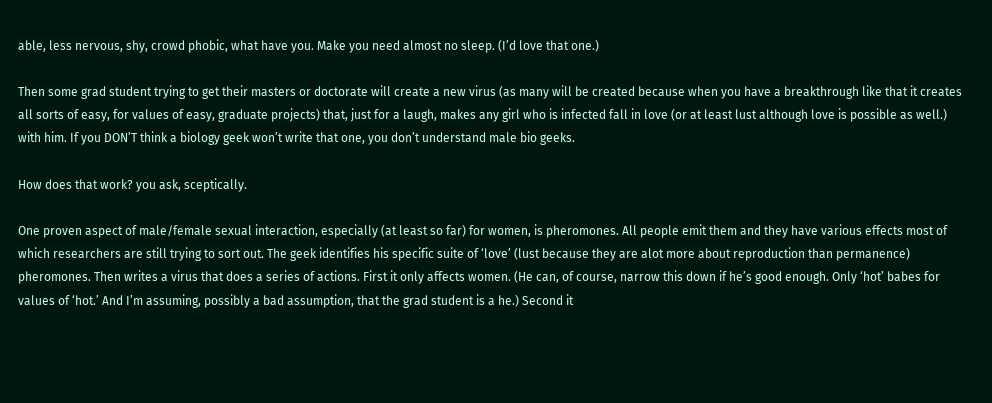able, less nervous, shy, crowd phobic, what have you. Make you need almost no sleep. (I’d love that one.)

Then some grad student trying to get their masters or doctorate will create a new virus (as many will be created because when you have a breakthrough like that it creates all sorts of easy, for values of easy, graduate projects) that, just for a laugh, makes any girl who is infected fall in love (or at least lust although love is possible as well.) with him. If you DON’T think a biology geek won’t write that one, you don’t understand male bio geeks.

How does that work? you ask, sceptically.

One proven aspect of male/female sexual interaction, especially (at least so far) for women, is pheromones. All people emit them and they have various effects most of which researchers are still trying to sort out. The geek identifies his specific suite of ‘love’ (lust because they are alot more about reproduction than permanence) pheromones. Then writes a virus that does a series of actions. First it only affects women. (He can, of course, narrow this down if he’s good enough. Only ‘hot’ babes for values of ‘hot.’ And I’m assuming, possibly a bad assumption, that the grad student is a he.) Second it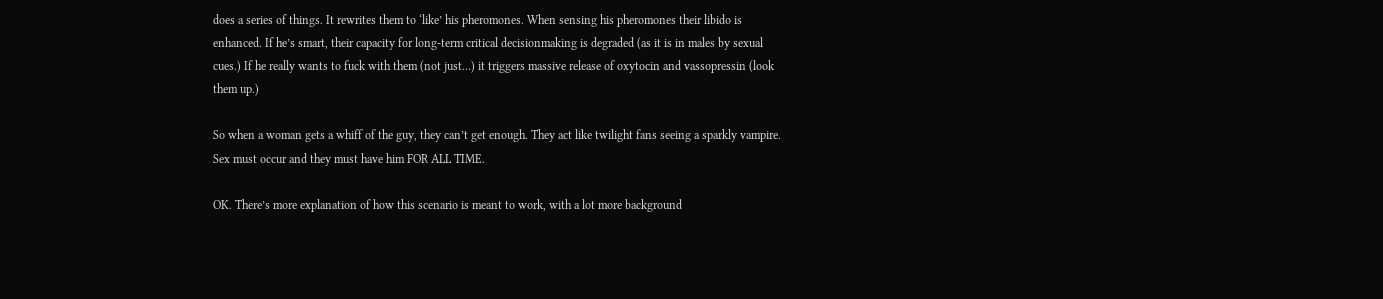does a series of things. It rewrites them to ‘like’ his pheromones. When sensing his pheromones their libido is enhanced. If he’s smart, their capacity for long-term critical decisionmaking is degraded (as it is in males by sexual cues.) If he really wants to fuck with them (not just…) it triggers massive release of oxytocin and vassopressin (look them up.)

So when a woman gets a whiff of the guy, they can’t get enough. They act like twilight fans seeing a sparkly vampire. Sex must occur and they must have him FOR ALL TIME.

OK. There’s more explanation of how this scenario is meant to work, with a lot more background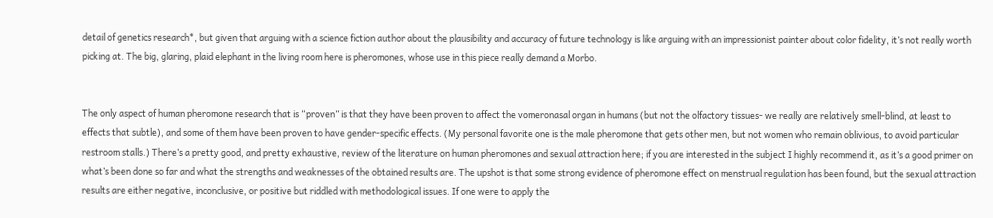detail of genetics research*, but given that arguing with a science fiction author about the plausibility and accuracy of future technology is like arguing with an impressionist painter about color fidelity, it’s not really worth picking at. The big, glaring, plaid elephant in the living room here is pheromones, whose use in this piece really demand a Morbo.


The only aspect of human pheromone research that is “proven” is that they have been proven to affect the vomeronasal organ in humans (but not the olfactory tissues- we really are relatively smell-blind, at least to effects that subtle), and some of them have been proven to have gender-specific effects. (My personal favorite one is the male pheromone that gets other men, but not women who remain oblivious, to avoid particular restroom stalls.) There’s a pretty good, and pretty exhaustive, review of the literature on human pheromones and sexual attraction here; if you are interested in the subject I highly recommend it, as it’s a good primer on what’s been done so far and what the strengths and weaknesses of the obtained results are. The upshot is that some strong evidence of pheromone effect on menstrual regulation has been found, but the sexual attraction results are either negative, inconclusive, or positive but riddled with methodological issues. If one were to apply the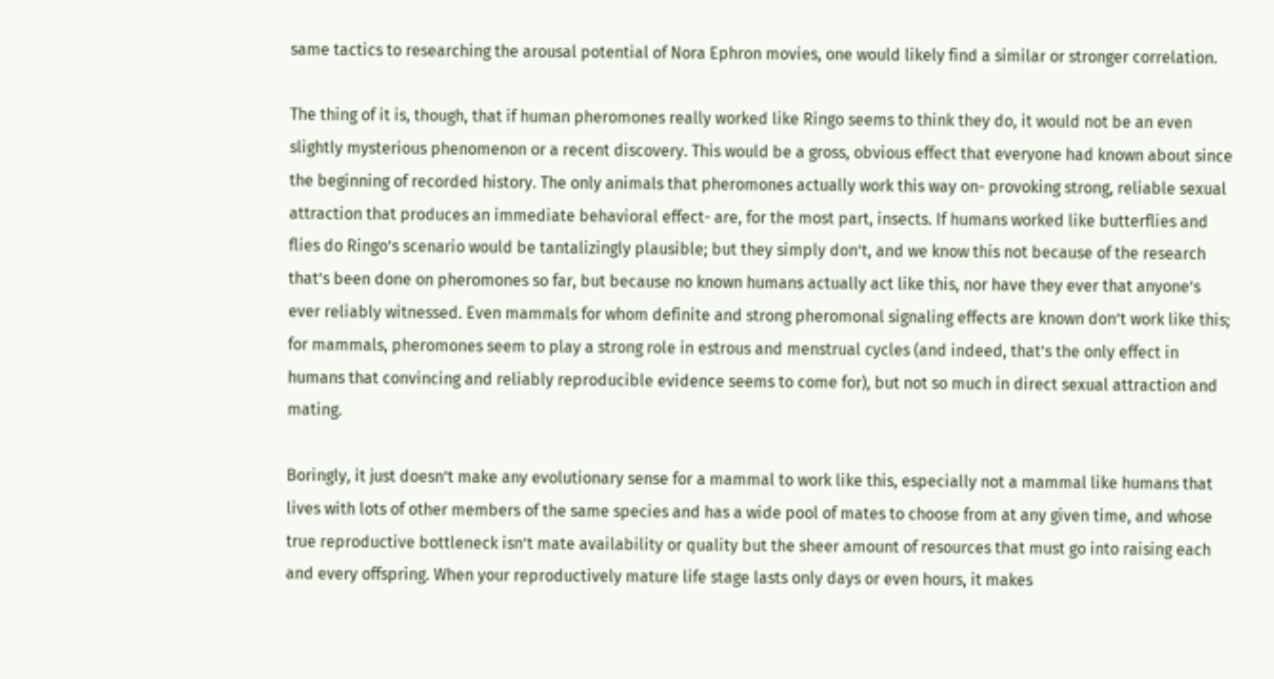same tactics to researching the arousal potential of Nora Ephron movies, one would likely find a similar or stronger correlation.

The thing of it is, though, that if human pheromones really worked like Ringo seems to think they do, it would not be an even slightly mysterious phenomenon or a recent discovery. This would be a gross, obvious effect that everyone had known about since the beginning of recorded history. The only animals that pheromones actually work this way on- provoking strong, reliable sexual attraction that produces an immediate behavioral effect- are, for the most part, insects. If humans worked like butterflies and flies do Ringo’s scenario would be tantalizingly plausible; but they simply don’t, and we know this not because of the research that’s been done on pheromones so far, but because no known humans actually act like this, nor have they ever that anyone’s ever reliably witnessed. Even mammals for whom definite and strong pheromonal signaling effects are known don’t work like this; for mammals, pheromones seem to play a strong role in estrous and menstrual cycles (and indeed, that’s the only effect in humans that convincing and reliably reproducible evidence seems to come for), but not so much in direct sexual attraction and mating.

Boringly, it just doesn’t make any evolutionary sense for a mammal to work like this, especially not a mammal like humans that lives with lots of other members of the same species and has a wide pool of mates to choose from at any given time, and whose true reproductive bottleneck isn’t mate availability or quality but the sheer amount of resources that must go into raising each and every offspring. When your reproductively mature life stage lasts only days or even hours, it makes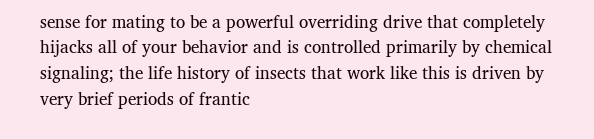sense for mating to be a powerful overriding drive that completely hijacks all of your behavior and is controlled primarily by chemical signaling; the life history of insects that work like this is driven by very brief periods of frantic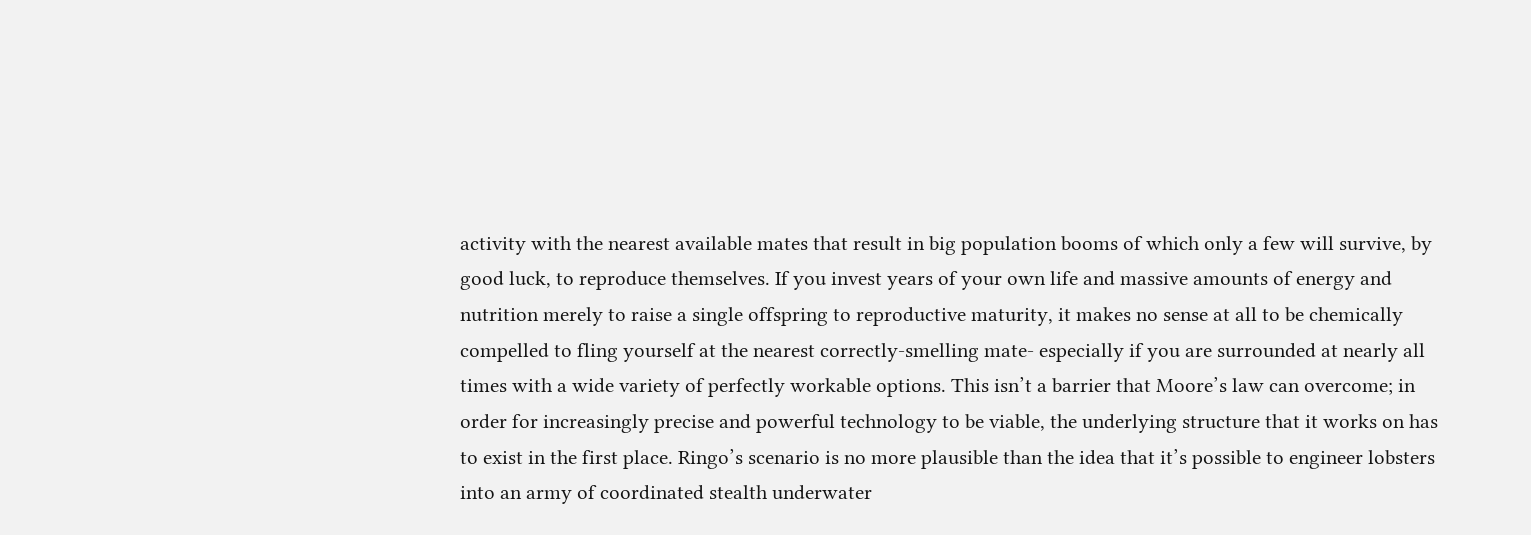activity with the nearest available mates that result in big population booms of which only a few will survive, by good luck, to reproduce themselves. If you invest years of your own life and massive amounts of energy and nutrition merely to raise a single offspring to reproductive maturity, it makes no sense at all to be chemically compelled to fling yourself at the nearest correctly-smelling mate- especially if you are surrounded at nearly all times with a wide variety of perfectly workable options. This isn’t a barrier that Moore’s law can overcome; in order for increasingly precise and powerful technology to be viable, the underlying structure that it works on has to exist in the first place. Ringo’s scenario is no more plausible than the idea that it’s possible to engineer lobsters into an army of coordinated stealth underwater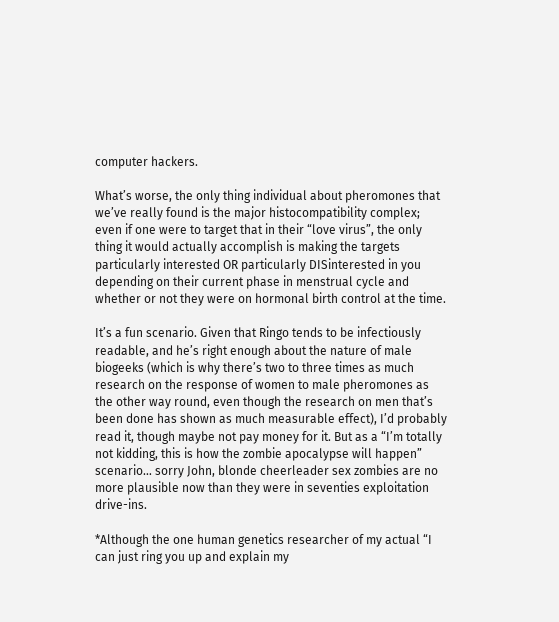computer hackers.

What’s worse, the only thing individual about pheromones that we’ve really found is the major histocompatibility complex; even if one were to target that in their “love virus”, the only thing it would actually accomplish is making the targets particularly interested OR particularly DISinterested in you depending on their current phase in menstrual cycle and whether or not they were on hormonal birth control at the time.

It’s a fun scenario. Given that Ringo tends to be infectiously readable, and he’s right enough about the nature of male biogeeks (which is why there’s two to three times as much research on the response of women to male pheromones as the other way round, even though the research on men that’s been done has shown as much measurable effect), I’d probably read it, though maybe not pay money for it. But as a “I’m totally not kidding, this is how the zombie apocalypse will happen” scenario… sorry John, blonde cheerleader sex zombies are no more plausible now than they were in seventies exploitation drive-ins.

*Although the one human genetics researcher of my actual “I can just ring you up and explain my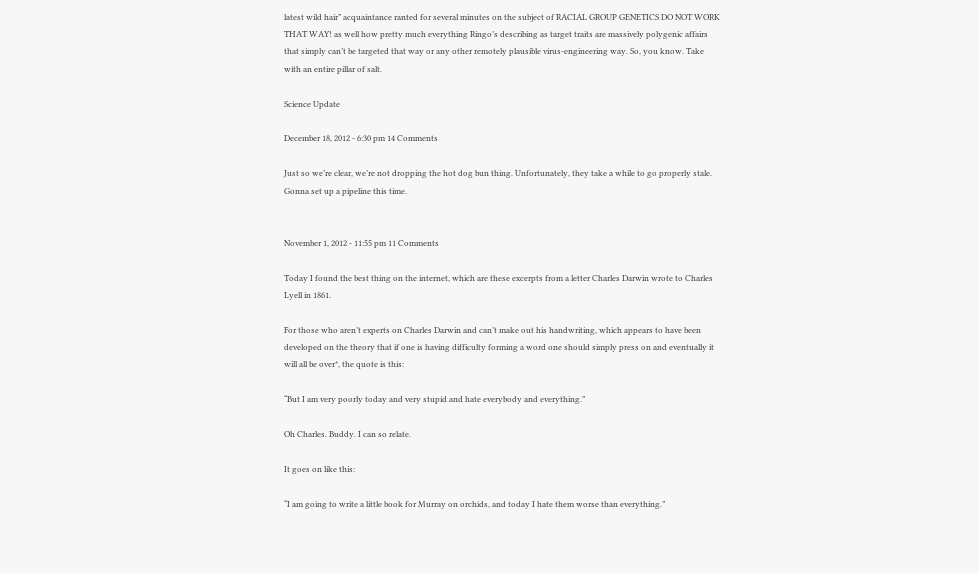latest wild hair” acquaintance ranted for several minutes on the subject of RACIAL GROUP GENETICS DO NOT WORK THAT WAY! as well how pretty much everything Ringo’s describing as target traits are massively polygenic affairs that simply can’t be targeted that way or any other remotely plausible virus-engineering way. So, you know. Take with an entire pillar of salt.

Science Update

December 18, 2012 - 6:30 pm 14 Comments

Just so we’re clear, we’re not dropping the hot dog bun thing. Unfortunately, they take a while to go properly stale. Gonna set up a pipeline this time.


November 1, 2012 - 11:55 pm 11 Comments

Today I found the best thing on the internet, which are these excerpts from a letter Charles Darwin wrote to Charles Lyell in 1861.

For those who aren’t experts on Charles Darwin and can’t make out his handwriting, which appears to have been developed on the theory that if one is having difficulty forming a word one should simply press on and eventually it will all be over*, the quote is this:

“But I am very poorly today and very stupid and hate everybody and everything.”

Oh Charles. Buddy. I can so relate.

It goes on like this:

“I am going to write a little book for Murray on orchids, and today I hate them worse than everything.”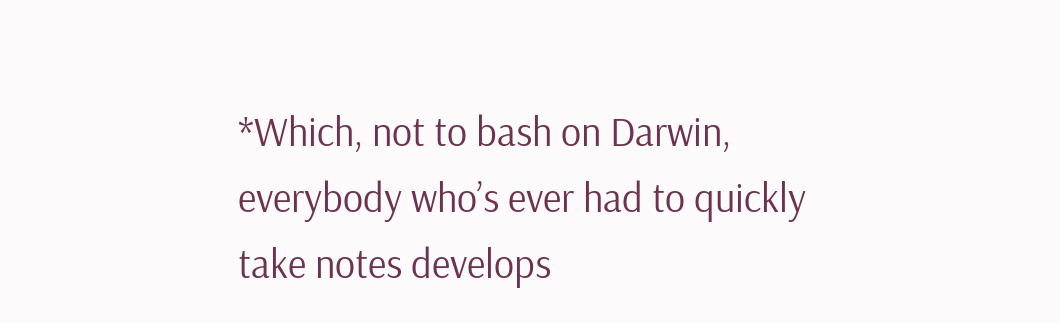*Which, not to bash on Darwin, everybody who’s ever had to quickly take notes develops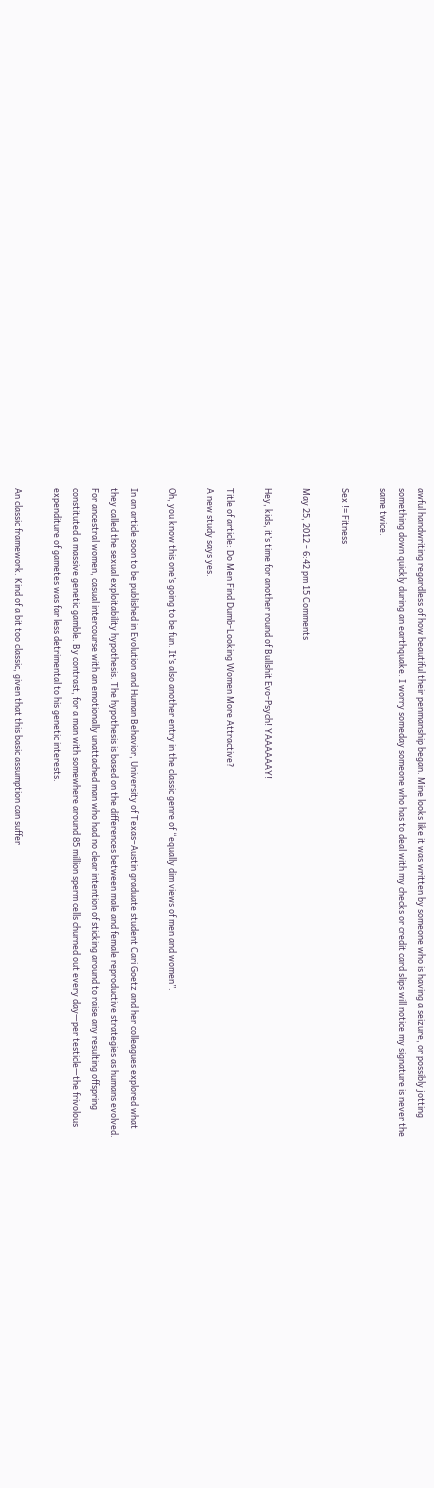awful handwriting regardless of how beautiful their penmanship began. Mine looks like it was written by someone who is having a seizure, or possibly jotting something down quickly during an earthquake. I worry someday someone who has to deal with my checks or credit card slips will notice my signature is never the same twice.

Sex != Fitness

May 25, 2012 - 6:42 pm 15 Comments

Hey, kids, it’s time for another round of Bullshit Evo-Psych! YAAAAAAY!

Title of article: Do Men Find Dumb-Looking Women More Attractive?
A new study says yes.

Oh, you know this one’s going to be fun. It’s also another entry in the classic genre of “equally dim views of men and women”.

In an article soon to be published in Evolution and Human Behavior, University of Texas–Austin graduate student Cari Goetz and her colleagues explored what they called the sexual exploitability hypothesis. The hypothesis is based on the differences between male and female reproductive strategies as humans evolved. For ancestral women, casual intercourse with an emotionally unattached man who had no clear intention of sticking around to raise any resulting offspring constituted a massive genetic gamble. By contrast, for a man with somewhere around 85 million sperm cells churned out every day—per testicle—the frivolous expenditure of gametes was far less detrimental to his genetic interests.

An classic framework. Kind of a bit too classic, given that this basic assumption can suffer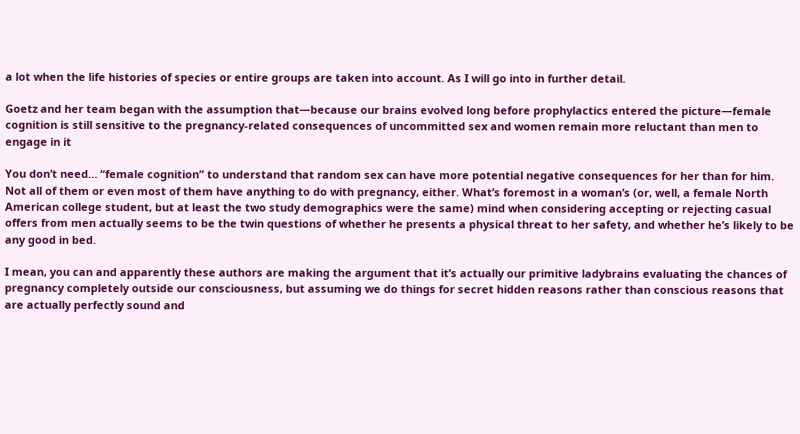a lot when the life histories of species or entire groups are taken into account. As I will go into in further detail.

Goetz and her team began with the assumption that—because our brains evolved long before prophylactics entered the picture—female cognition is still sensitive to the pregnancy-related consequences of uncommitted sex and women remain more reluctant than men to engage in it

You don’t need… “female cognition” to understand that random sex can have more potential negative consequences for her than for him. Not all of them or even most of them have anything to do with pregnancy, either. What’s foremost in a woman’s (or, well, a female North American college student, but at least the two study demographics were the same) mind when considering accepting or rejecting casual offers from men actually seems to be the twin questions of whether he presents a physical threat to her safety, and whether he’s likely to be any good in bed.

I mean, you can and apparently these authors are making the argument that it’s actually our primitive ladybrains evaluating the chances of pregnancy completely outside our consciousness, but assuming we do things for secret hidden reasons rather than conscious reasons that are actually perfectly sound and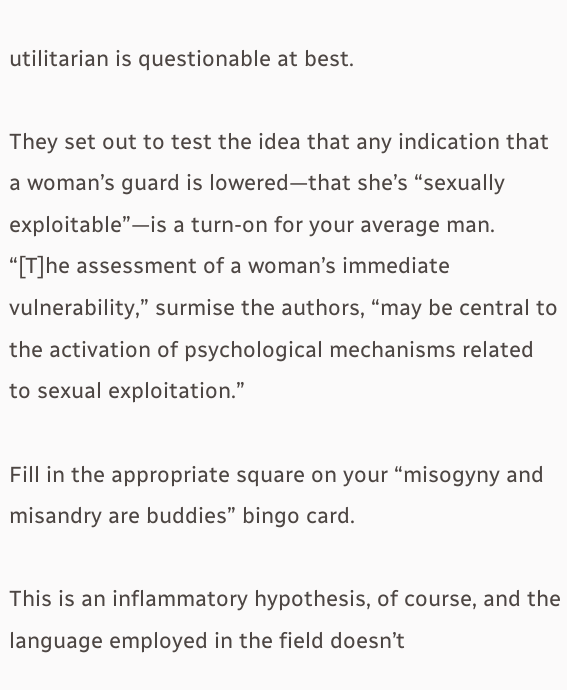utilitarian is questionable at best.

They set out to test the idea that any indication that a woman’s guard is lowered—that she’s “sexually exploitable”—is a turn-on for your average man. “[T]he assessment of a woman’s immediate vulnerability,” surmise the authors, “may be central to the activation of psychological mechanisms related to sexual exploitation.”

Fill in the appropriate square on your “misogyny and misandry are buddies” bingo card.

This is an inflammatory hypothesis, of course, and the language employed in the field doesn’t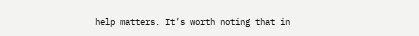help matters. It’s worth noting that in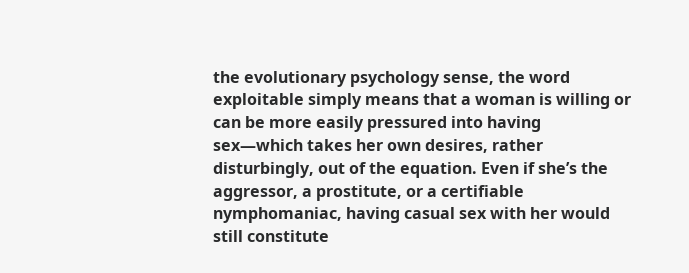the evolutionary psychology sense, the word exploitable simply means that a woman is willing or can be more easily pressured into having sex—which takes her own desires, rather disturbingly, out of the equation. Even if she’s the aggressor, a prostitute, or a certifiable nymphomaniac, having casual sex with her would still constitute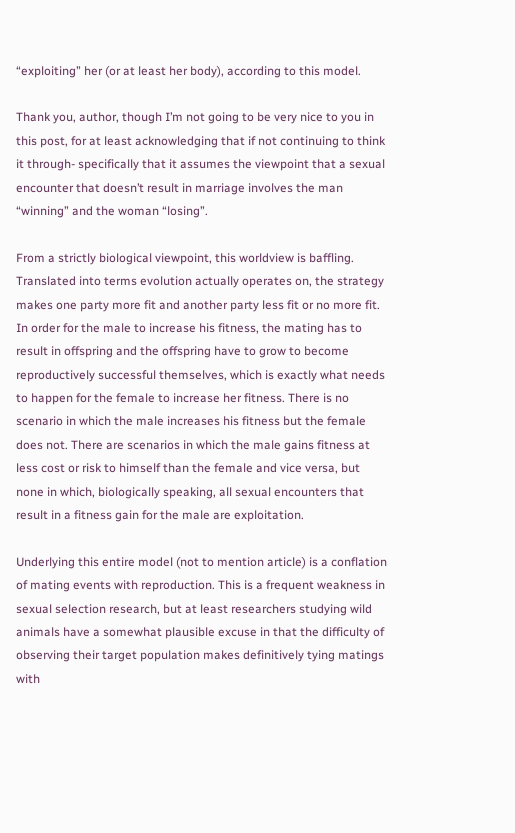“exploiting” her (or at least her body), according to this model.

Thank you, author, though I’m not going to be very nice to you in this post, for at least acknowledging that if not continuing to think it through- specifically that it assumes the viewpoint that a sexual encounter that doesn’t result in marriage involves the man “winning” and the woman “losing”.

From a strictly biological viewpoint, this worldview is baffling. Translated into terms evolution actually operates on, the strategy makes one party more fit and another party less fit or no more fit. In order for the male to increase his fitness, the mating has to result in offspring and the offspring have to grow to become reproductively successful themselves, which is exactly what needs to happen for the female to increase her fitness. There is no scenario in which the male increases his fitness but the female does not. There are scenarios in which the male gains fitness at less cost or risk to himself than the female and vice versa, but none in which, biologically speaking, all sexual encounters that result in a fitness gain for the male are exploitation.

Underlying this entire model (not to mention article) is a conflation of mating events with reproduction. This is a frequent weakness in sexual selection research, but at least researchers studying wild animals have a somewhat plausible excuse in that the difficulty of observing their target population makes definitively tying matings with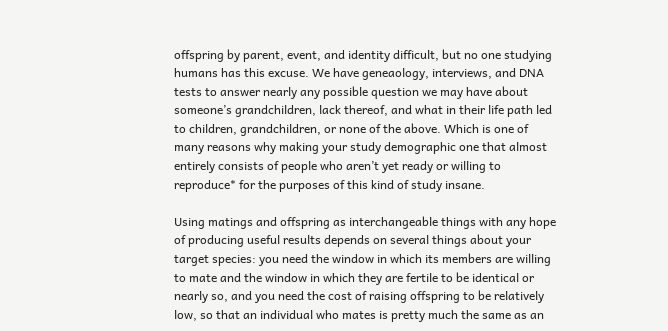offspring by parent, event, and identity difficult, but no one studying humans has this excuse. We have geneaology, interviews, and DNA tests to answer nearly any possible question we may have about someone’s grandchildren, lack thereof, and what in their life path led to children, grandchildren, or none of the above. Which is one of many reasons why making your study demographic one that almost entirely consists of people who aren’t yet ready or willing to reproduce* for the purposes of this kind of study insane.

Using matings and offspring as interchangeable things with any hope of producing useful results depends on several things about your target species: you need the window in which its members are willing to mate and the window in which they are fertile to be identical or nearly so, and you need the cost of raising offspring to be relatively low, so that an individual who mates is pretty much the same as an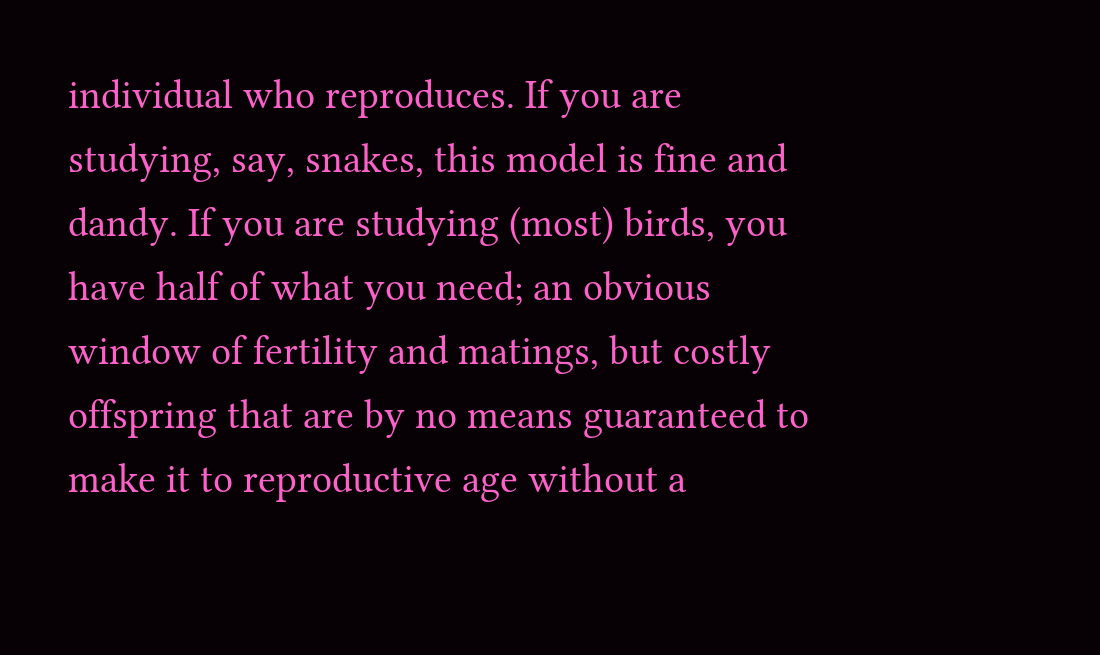individual who reproduces. If you are studying, say, snakes, this model is fine and dandy. If you are studying (most) birds, you have half of what you need; an obvious window of fertility and matings, but costly offspring that are by no means guaranteed to make it to reproductive age without a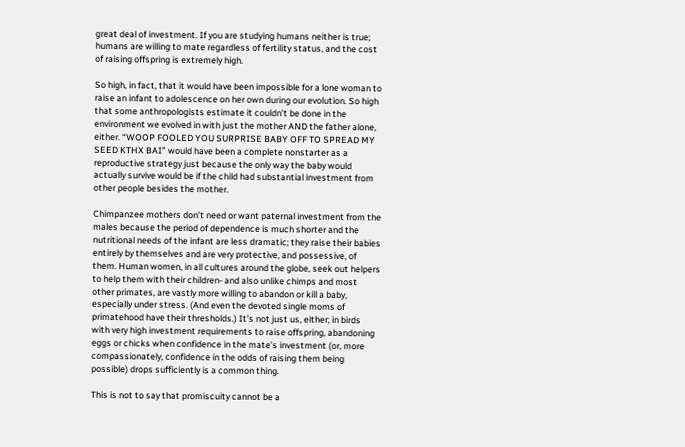great deal of investment. If you are studying humans neither is true; humans are willing to mate regardless of fertility status, and the cost of raising offspring is extremely high.

So high, in fact, that it would have been impossible for a lone woman to raise an infant to adolescence on her own during our evolution. So high that some anthropologists estimate it couldn’t be done in the environment we evolved in with just the mother AND the father alone, either. “WOOP FOOLED YOU SURPRISE BABY OFF TO SPREAD MY SEED KTHX BAI” would have been a complete nonstarter as a reproductive strategy just because the only way the baby would actually survive would be if the child had substantial investment from other people besides the mother.

Chimpanzee mothers don’t need or want paternal investment from the males because the period of dependence is much shorter and the nutritional needs of the infant are less dramatic; they raise their babies entirely by themselves and are very protective, and possessive, of them. Human women, in all cultures around the globe, seek out helpers to help them with their children- and also unlike chimps and most other primates, are vastly more willing to abandon or kill a baby, especially under stress. (And even the devoted single moms of primatehood have their thresholds.) It’s not just us, either; in birds with very high investment requirements to raise offspring, abandoning eggs or chicks when confidence in the mate’s investment (or, more compassionately, confidence in the odds of raising them being possible) drops sufficiently is a common thing.

This is not to say that promiscuity cannot be a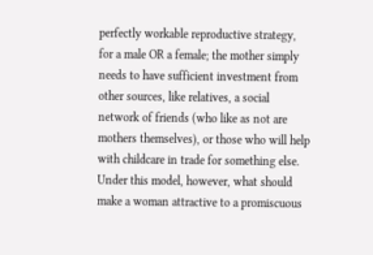perfectly workable reproductive strategy, for a male OR a female; the mother simply needs to have sufficient investment from other sources, like relatives, a social network of friends (who like as not are mothers themselves), or those who will help with childcare in trade for something else. Under this model, however, what should make a woman attractive to a promiscuous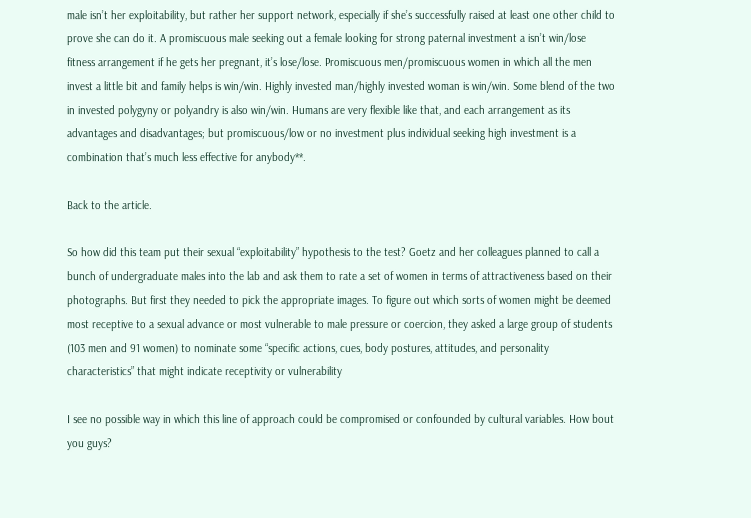male isn’t her exploitability, but rather her support network, especially if she’s successfully raised at least one other child to prove she can do it. A promiscuous male seeking out a female looking for strong paternal investment a isn’t win/lose fitness arrangement if he gets her pregnant, it’s lose/lose. Promiscuous men/promiscuous women in which all the men invest a little bit and family helps is win/win. Highly invested man/highly invested woman is win/win. Some blend of the two in invested polygyny or polyandry is also win/win. Humans are very flexible like that, and each arrangement as its advantages and disadvantages; but promiscuous/low or no investment plus individual seeking high investment is a combination that’s much less effective for anybody**.

Back to the article.

So how did this team put their sexual “exploitability” hypothesis to the test? Goetz and her colleagues planned to call a bunch of undergraduate males into the lab and ask them to rate a set of women in terms of attractiveness based on their photographs. But first they needed to pick the appropriate images. To figure out which sorts of women might be deemed most receptive to a sexual advance or most vulnerable to male pressure or coercion, they asked a large group of students (103 men and 91 women) to nominate some “specific actions, cues, body postures, attitudes, and personality characteristics” that might indicate receptivity or vulnerability

I see no possible way in which this line of approach could be compromised or confounded by cultural variables. How bout you guys?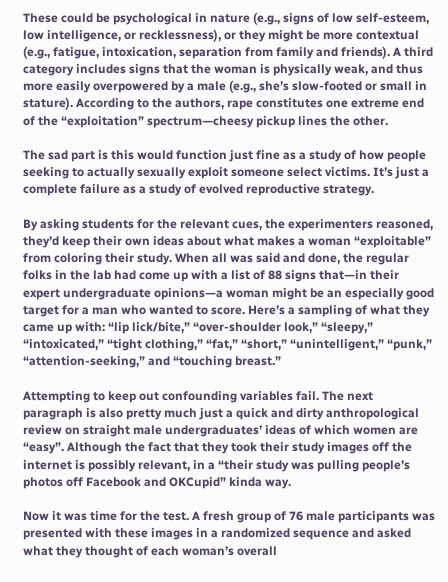These could be psychological in nature (e.g., signs of low self-esteem, low intelligence, or recklessness), or they might be more contextual (e.g., fatigue, intoxication, separation from family and friends). A third category includes signs that the woman is physically weak, and thus more easily overpowered by a male (e.g., she’s slow-footed or small in stature). According to the authors, rape constitutes one extreme end of the “exploitation” spectrum—cheesy pickup lines the other.

The sad part is this would function just fine as a study of how people seeking to actually sexually exploit someone select victims. It’s just a complete failure as a study of evolved reproductive strategy.

By asking students for the relevant cues, the experimenters reasoned, they’d keep their own ideas about what makes a woman “exploitable” from coloring their study. When all was said and done, the regular folks in the lab had come up with a list of 88 signs that—in their expert undergraduate opinions—a woman might be an especially good target for a man who wanted to score. Here’s a sampling of what they came up with: “lip lick/bite,” “over-shoulder look,” “sleepy,” “intoxicated,” “tight clothing,” “fat,” “short,” “unintelligent,” “punk,” “attention-seeking,” and “touching breast.”

Attempting to keep out confounding variables fail. The next paragraph is also pretty much just a quick and dirty anthropological review on straight male undergraduates’ ideas of which women are “easy”. Although the fact that they took their study images off the internet is possibly relevant, in a “their study was pulling people’s photos off Facebook and OKCupid” kinda way.

Now it was time for the test. A fresh group of 76 male participants was presented with these images in a randomized sequence and asked what they thought of each woman’s overall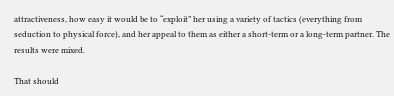attractiveness, how easy it would be to “exploit” her using a variety of tactics (everything from seduction to physical force), and her appeal to them as either a short-term or a long-term partner. The results were mixed.

That should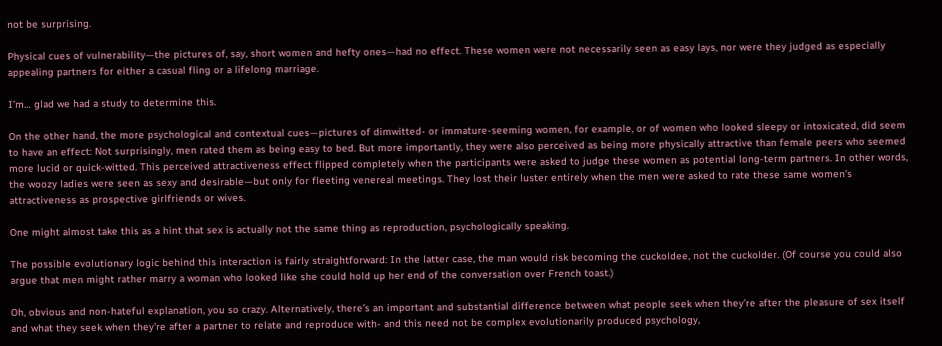not be surprising.

Physical cues of vulnerability—the pictures of, say, short women and hefty ones—had no effect. These women were not necessarily seen as easy lays, nor were they judged as especially appealing partners for either a casual fling or a lifelong marriage.

I’m… glad we had a study to determine this.

On the other hand, the more psychological and contextual cues—pictures of dimwitted- or immature-seeming women, for example, or of women who looked sleepy or intoxicated, did seem to have an effect: Not surprisingly, men rated them as being easy to bed. But more importantly, they were also perceived as being more physically attractive than female peers who seemed more lucid or quick-witted. This perceived attractiveness effect flipped completely when the participants were asked to judge these women as potential long-term partners. In other words, the woozy ladies were seen as sexy and desirable—but only for fleeting venereal meetings. They lost their luster entirely when the men were asked to rate these same women’s attractiveness as prospective girlfriends or wives.

One might almost take this as a hint that sex is actually not the same thing as reproduction, psychologically speaking.

The possible evolutionary logic behind this interaction is fairly straightforward: In the latter case, the man would risk becoming the cuckoldee, not the cuckolder. (Of course you could also argue that men might rather marry a woman who looked like she could hold up her end of the conversation over French toast.)

Oh, obvious and non-hateful explanation, you so crazy. Alternatively, there’s an important and substantial difference between what people seek when they’re after the pleasure of sex itself and what they seek when they’re after a partner to relate and reproduce with- and this need not be complex evolutionarily produced psychology,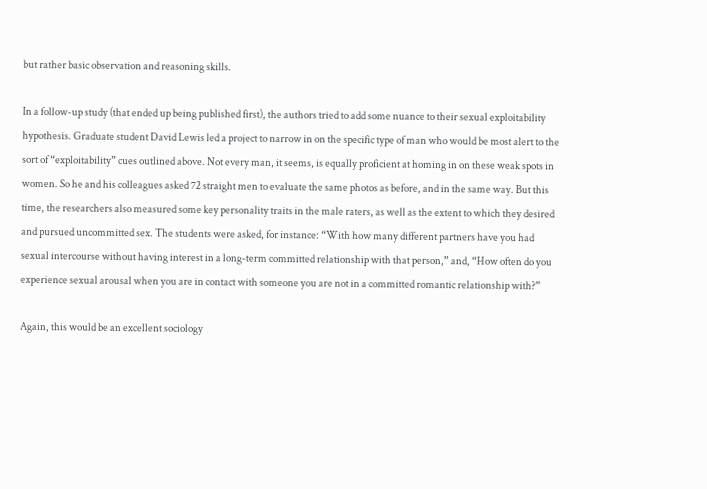but rather basic observation and reasoning skills.

In a follow-up study (that ended up being published first), the authors tried to add some nuance to their sexual exploitability hypothesis. Graduate student David Lewis led a project to narrow in on the specific type of man who would be most alert to the sort of “exploitability” cues outlined above. Not every man, it seems, is equally proficient at homing in on these weak spots in women. So he and his colleagues asked 72 straight men to evaluate the same photos as before, and in the same way. But this time, the researchers also measured some key personality traits in the male raters, as well as the extent to which they desired and pursued uncommitted sex. The students were asked, for instance: “With how many different partners have you had sexual intercourse without having interest in a long-term committed relationship with that person,” and, “How often do you experience sexual arousal when you are in contact with someone you are not in a committed romantic relationship with?”

Again, this would be an excellent sociology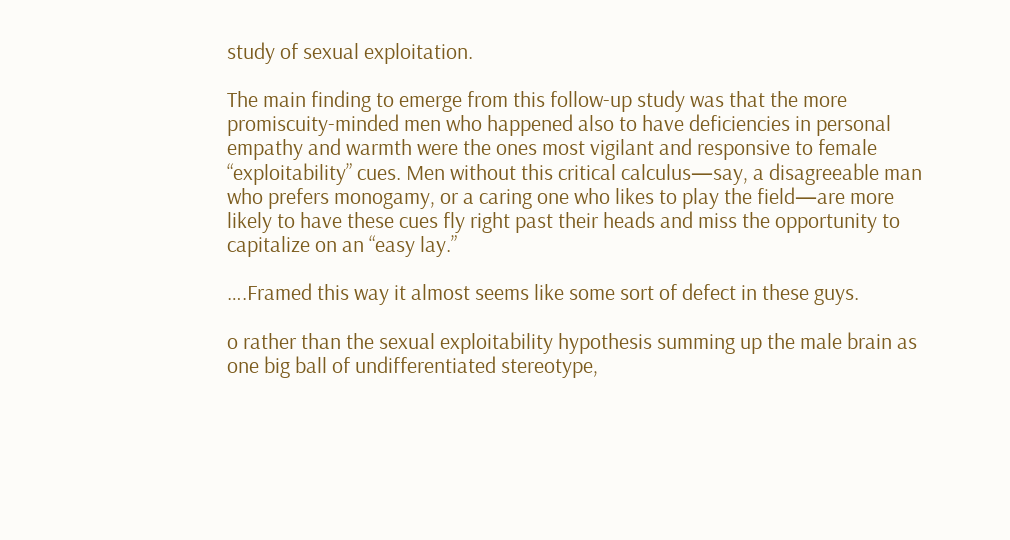study of sexual exploitation.

The main finding to emerge from this follow-up study was that the more promiscuity-minded men who happened also to have deficiencies in personal empathy and warmth were the ones most vigilant and responsive to female “exploitability” cues. Men without this critical calculus—say, a disagreeable man who prefers monogamy, or a caring one who likes to play the field—are more likely to have these cues fly right past their heads and miss the opportunity to capitalize on an “easy lay.”

….Framed this way it almost seems like some sort of defect in these guys.

o rather than the sexual exploitability hypothesis summing up the male brain as one big ball of undifferentiated stereotype,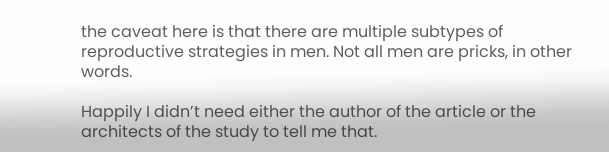the caveat here is that there are multiple subtypes of reproductive strategies in men. Not all men are pricks, in other words.

Happily I didn’t need either the author of the article or the architects of the study to tell me that.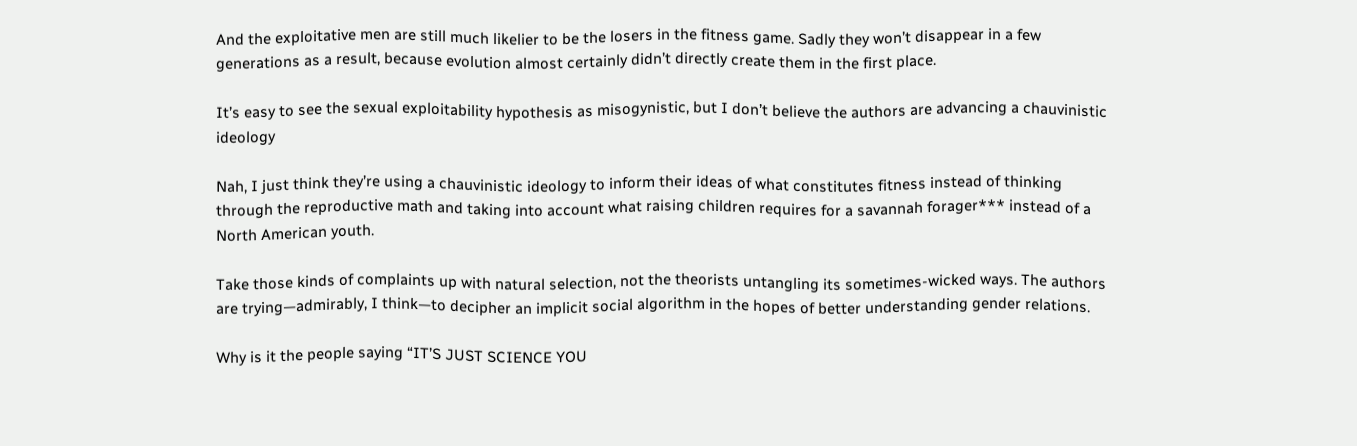And the exploitative men are still much likelier to be the losers in the fitness game. Sadly they won’t disappear in a few generations as a result, because evolution almost certainly didn’t directly create them in the first place.

It’s easy to see the sexual exploitability hypothesis as misogynistic, but I don’t believe the authors are advancing a chauvinistic ideology

Nah, I just think they’re using a chauvinistic ideology to inform their ideas of what constitutes fitness instead of thinking through the reproductive math and taking into account what raising children requires for a savannah forager*** instead of a North American youth.

Take those kinds of complaints up with natural selection, not the theorists untangling its sometimes-wicked ways. The authors are trying—admirably, I think—to decipher an implicit social algorithm in the hopes of better understanding gender relations.

Why is it the people saying “IT’S JUST SCIENCE YOU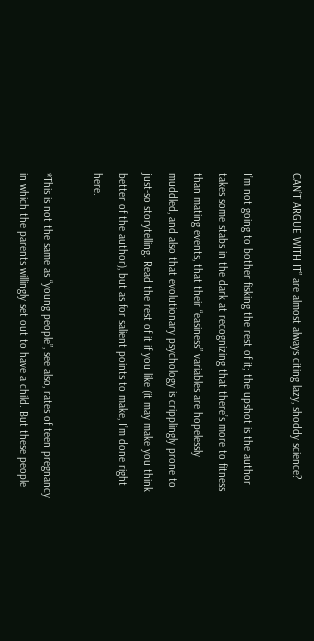CAN’T ARGUE WITH IT” are almost always citing lazy, shoddy science?

I’m not going to bother fisking the rest of it; the upshot is the author takes some stabs in the dark at recognizing that there’s more to fitness than mating events, that their “easiness” variables are hopelessly muddled, and also that evolutionary psychology is cripplingly prone to just-so storytelling. Read the rest of it if you like (it may make you think better of the author), but as for salient points to make, I’m done right here.

*This is not the same as “young people”, see also, rates of teen pregnancy in which the parents willingly set out to have a child. But these people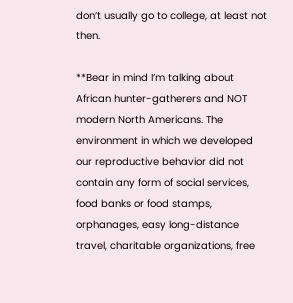don’t usually go to college, at least not then.

**Bear in mind I’m talking about African hunter-gatherers and NOT modern North Americans. The environment in which we developed our reproductive behavior did not contain any form of social services, food banks or food stamps, orphanages, easy long-distance travel, charitable organizations, free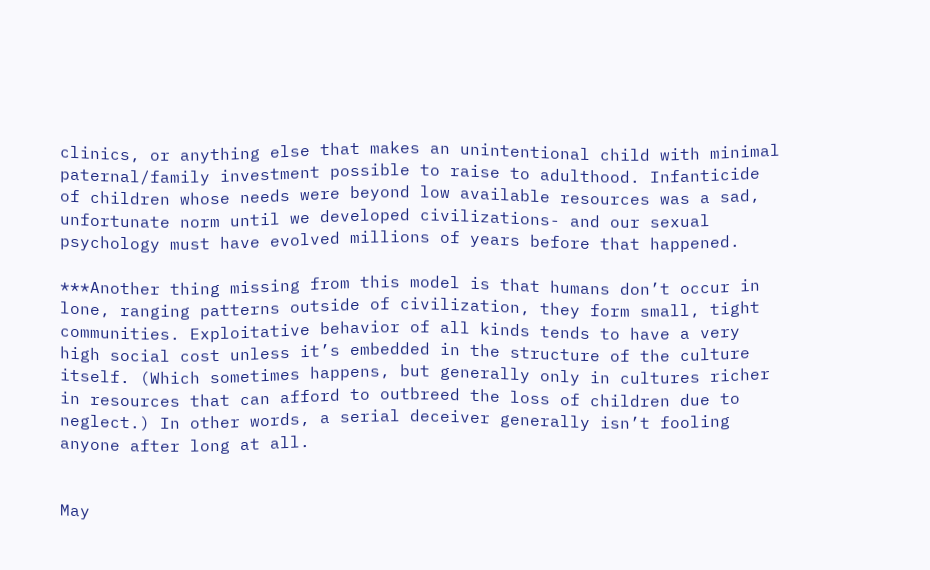clinics, or anything else that makes an unintentional child with minimal paternal/family investment possible to raise to adulthood. Infanticide of children whose needs were beyond low available resources was a sad, unfortunate norm until we developed civilizations- and our sexual psychology must have evolved millions of years before that happened.

***Another thing missing from this model is that humans don’t occur in lone, ranging patterns outside of civilization, they form small, tight communities. Exploitative behavior of all kinds tends to have a very high social cost unless it’s embedded in the structure of the culture itself. (Which sometimes happens, but generally only in cultures richer in resources that can afford to outbreed the loss of children due to neglect.) In other words, a serial deceiver generally isn’t fooling anyone after long at all.


May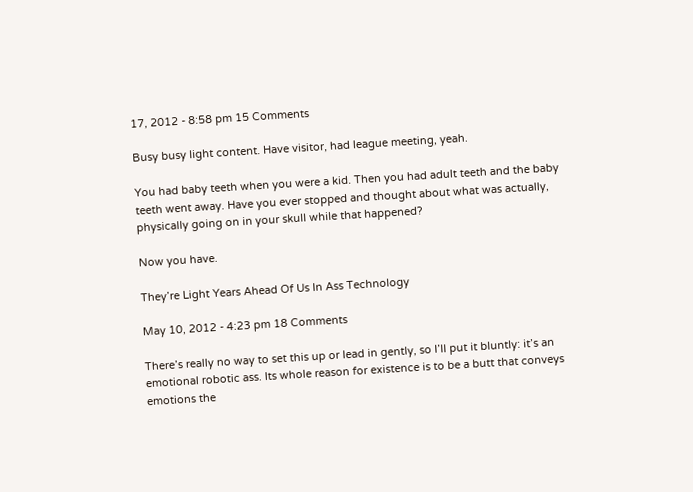17, 2012 - 8:58 pm 15 Comments

Busy busy light content. Have visitor, had league meeting, yeah.

You had baby teeth when you were a kid. Then you had adult teeth and the baby teeth went away. Have you ever stopped and thought about what was actually, physically going on in your skull while that happened?

Now you have.

They’re Light Years Ahead Of Us In Ass Technology

May 10, 2012 - 4:23 pm 18 Comments

There’s really no way to set this up or lead in gently, so I’ll put it bluntly: it’s an emotional robotic ass. Its whole reason for existence is to be a butt that conveys emotions the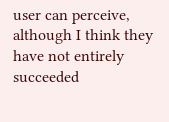user can perceive, although I think they have not entirely succeeded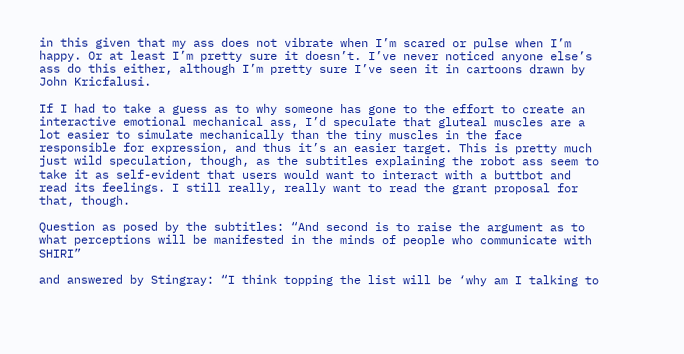in this given that my ass does not vibrate when I’m scared or pulse when I’m happy. Or at least I’m pretty sure it doesn’t. I’ve never noticed anyone else’s ass do this either, although I’m pretty sure I’ve seen it in cartoons drawn by John Kricfalusi.

If I had to take a guess as to why someone has gone to the effort to create an interactive emotional mechanical ass, I’d speculate that gluteal muscles are a lot easier to simulate mechanically than the tiny muscles in the face responsible for expression, and thus it’s an easier target. This is pretty much just wild speculation, though, as the subtitles explaining the robot ass seem to take it as self-evident that users would want to interact with a buttbot and read its feelings. I still really, really want to read the grant proposal for that, though.

Question as posed by the subtitles: “And second is to raise the argument as to what perceptions will be manifested in the minds of people who communicate with SHIRI”

and answered by Stingray: “I think topping the list will be ‘why am I talking to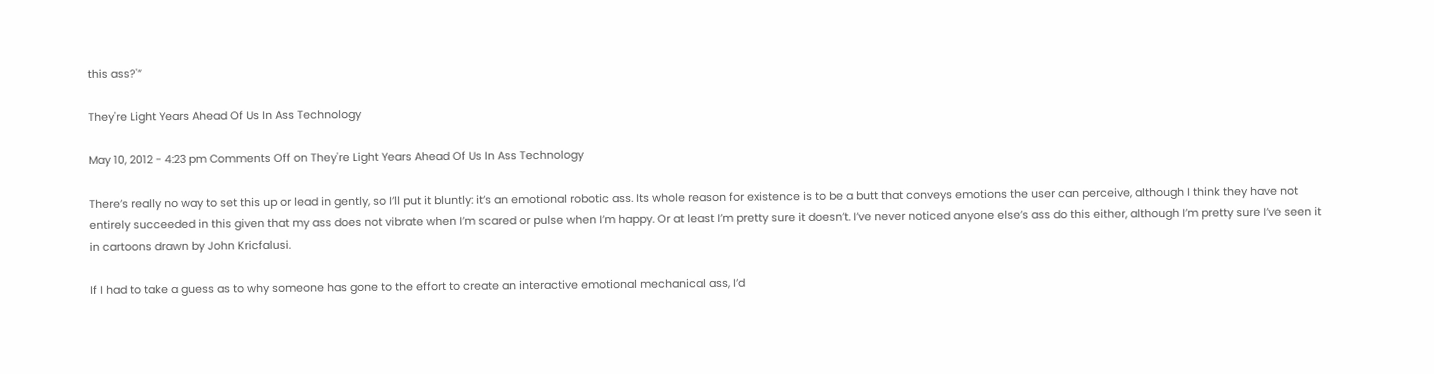this ass?'”

They're Light Years Ahead Of Us In Ass Technology

May 10, 2012 - 4:23 pm Comments Off on They're Light Years Ahead Of Us In Ass Technology

There’s really no way to set this up or lead in gently, so I’ll put it bluntly: it’s an emotional robotic ass. Its whole reason for existence is to be a butt that conveys emotions the user can perceive, although I think they have not entirely succeeded in this given that my ass does not vibrate when I’m scared or pulse when I’m happy. Or at least I’m pretty sure it doesn’t. I’ve never noticed anyone else’s ass do this either, although I’m pretty sure I’ve seen it in cartoons drawn by John Kricfalusi.

If I had to take a guess as to why someone has gone to the effort to create an interactive emotional mechanical ass, I’d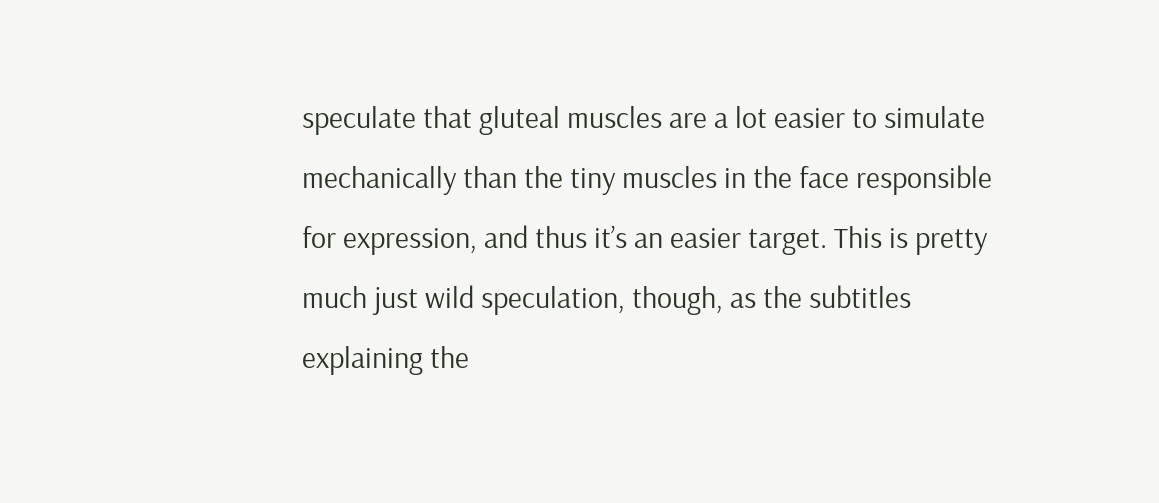speculate that gluteal muscles are a lot easier to simulate mechanically than the tiny muscles in the face responsible for expression, and thus it’s an easier target. This is pretty much just wild speculation, though, as the subtitles explaining the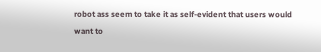robot ass seem to take it as self-evident that users would want to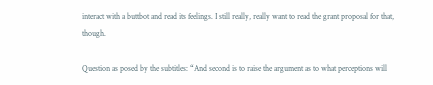interact with a buttbot and read its feelings. I still really, really want to read the grant proposal for that, though.

Question as posed by the subtitles: “And second is to raise the argument as to what perceptions will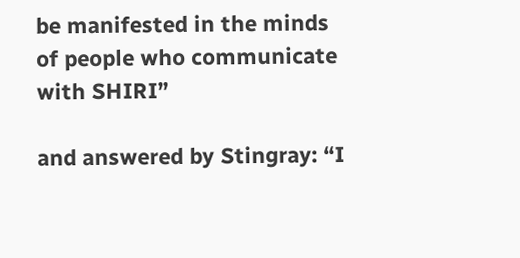be manifested in the minds of people who communicate with SHIRI”

and answered by Stingray: “I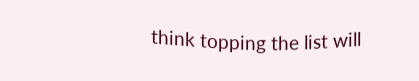think topping the list will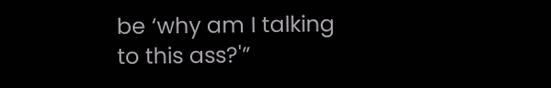be ‘why am I talking to this ass?'”